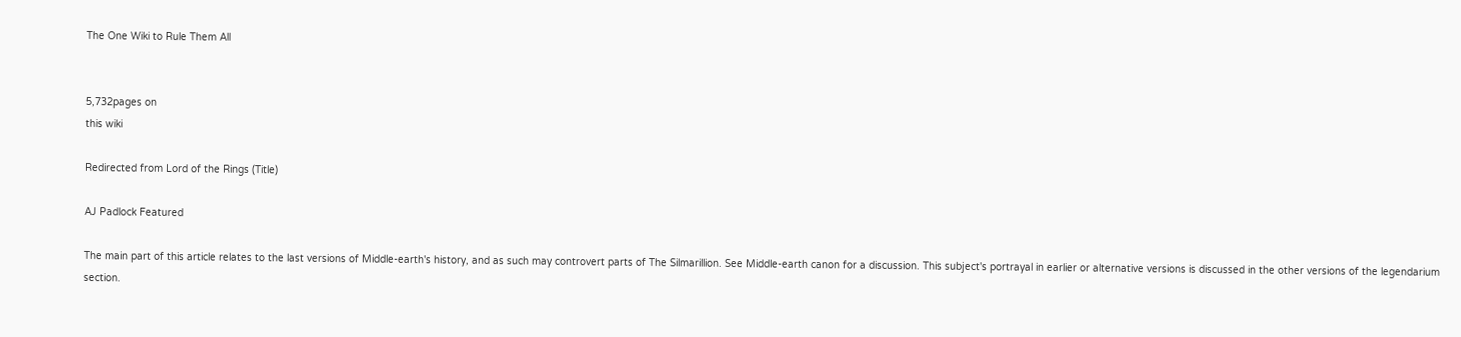The One Wiki to Rule Them All


5,732pages on
this wiki

Redirected from Lord of the Rings (Title)

AJ Padlock Featured

The main part of this article relates to the last versions of Middle-earth's history, and as such may controvert parts of The Silmarillion. See Middle-earth canon for a discussion. This subject's portrayal in earlier or alternative versions is discussed in the other versions of the legendarium section.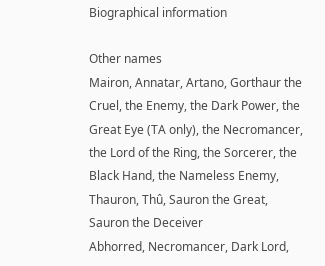Biographical information

Other names
Mairon, Annatar, Artano, Gorthaur the Cruel, the Enemy, the Dark Power, the Great Eye (TA only), the Necromancer, the Lord of the Ring, the Sorcerer, the Black Hand, the Nameless Enemy, Thauron, Thû, Sauron the Great, Sauron the Deceiver
Abhorred, Necromancer, Dark Lord,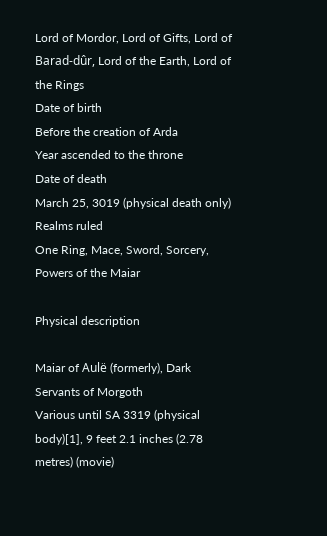Lord of Mordor, Lord of Gifts, Lord of Barad-dûr, Lord of the Earth, Lord of the Rings
Date of birth
Before the creation of Arda
Year ascended to the throne
Date of death
March 25, 3019 (physical death only)
Realms ruled
One Ring, Mace, Sword, Sorcery, Powers of the Maiar

Physical description

Maiar of Aulë (formerly), Dark Servants of Morgoth
Various until SA 3319 (physical body)[1], 9 feet 2.1 inches (2.78 metres) (movie)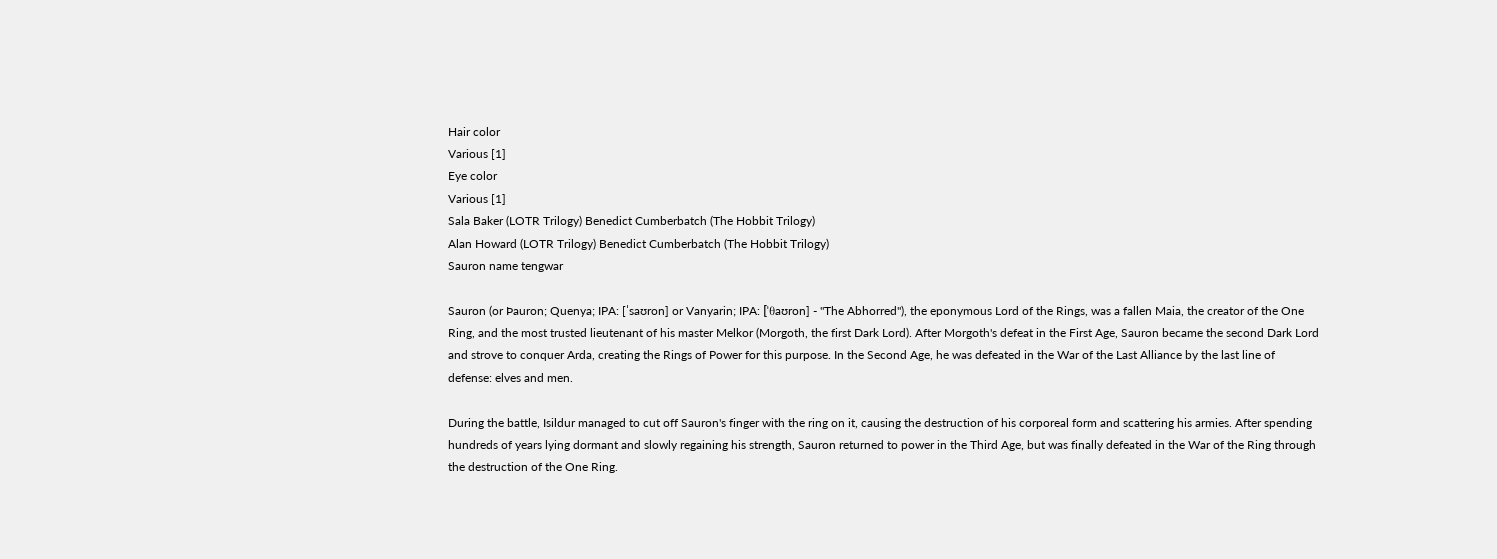Hair color
Various [1]
Eye color
Various [1]
Sala Baker (LOTR Trilogy) Benedict Cumberbatch (The Hobbit Trilogy)
Alan Howard (LOTR Trilogy) Benedict Cumberbatch (The Hobbit Trilogy)
Sauron name tengwar

Sauron (or Þauron; Quenya; IPA: [ˈsaʊron] or Vanyarin; IPA: [ˈθaʊron] - "The Abhorred"), the eponymous Lord of the Rings, was a fallen Maia, the creator of the One Ring, and the most trusted lieutenant of his master Melkor (Morgoth, the first Dark Lord). After Morgoth's defeat in the First Age, Sauron became the second Dark Lord and strove to conquer Arda, creating the Rings of Power for this purpose. In the Second Age, he was defeated in the War of the Last Alliance by the last line of defense: elves and men.

During the battle, Isildur managed to cut off Sauron's finger with the ring on it, causing the destruction of his corporeal form and scattering his armies. After spending hundreds of years lying dormant and slowly regaining his strength, Sauron returned to power in the Third Age, but was finally defeated in the War of the Ring through the destruction of the One Ring.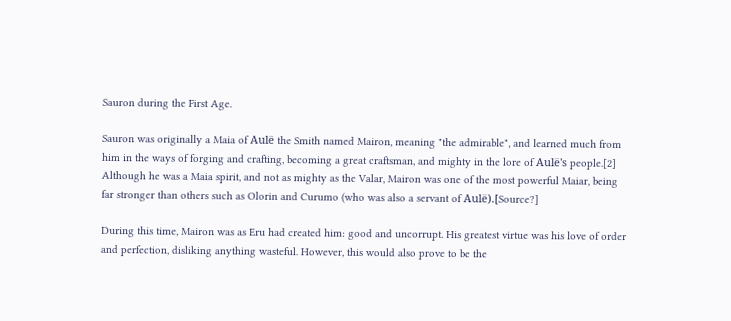Sauron during the First Age.

Sauron was originally a Maia of Aulë the Smith named Mairon, meaning "the admirable", and learned much from him in the ways of forging and crafting, becoming a great craftsman, and mighty in the lore of Aulë's people.[2] Although he was a Maia spirit, and not as mighty as the Valar, Mairon was one of the most powerful Maiar, being far stronger than others such as Olorin and Curumo (who was also a servant of Aulë).[Source?]

During this time, Mairon was as Eru had created him: good and uncorrupt. His greatest virtue was his love of order and perfection, disliking anything wasteful. However, this would also prove to be the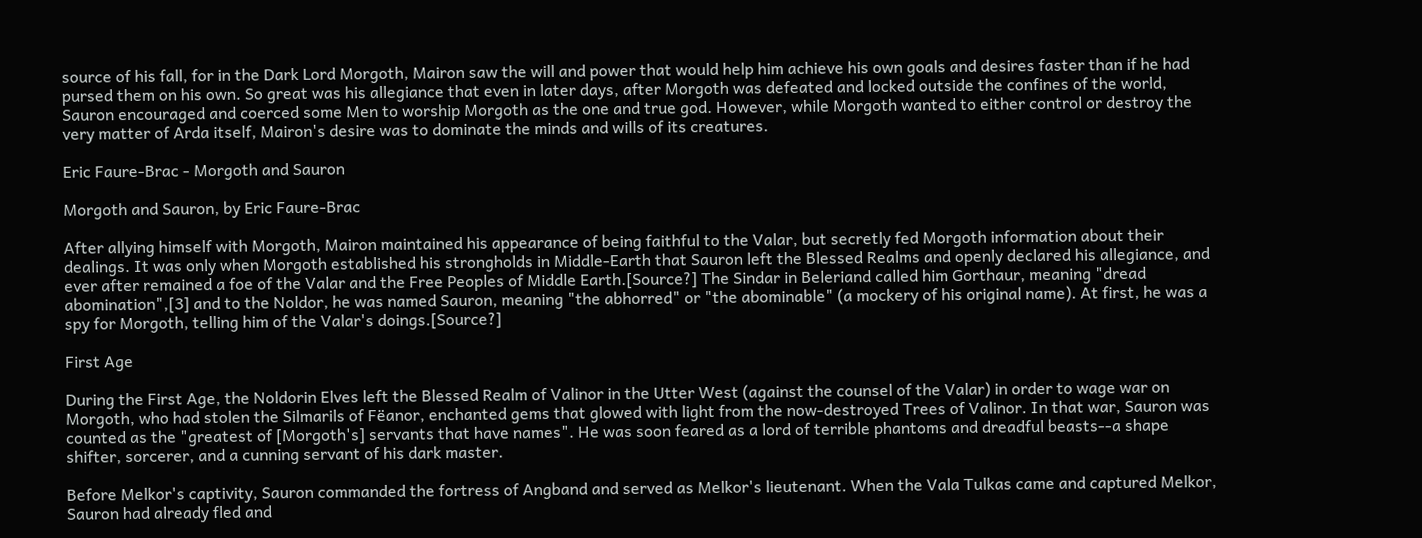source of his fall, for in the Dark Lord Morgoth, Mairon saw the will and power that would help him achieve his own goals and desires faster than if he had pursed them on his own. So great was his allegiance that even in later days, after Morgoth was defeated and locked outside the confines of the world, Sauron encouraged and coerced some Men to worship Morgoth as the one and true god. However, while Morgoth wanted to either control or destroy the very matter of Arda itself, Mairon's desire was to dominate the minds and wills of its creatures.

Eric Faure-Brac - Morgoth and Sauron

Morgoth and Sauron, by Eric Faure-Brac

After allying himself with Morgoth, Mairon maintained his appearance of being faithful to the Valar, but secretly fed Morgoth information about their dealings. It was only when Morgoth established his strongholds in Middle-Earth that Sauron left the Blessed Realms and openly declared his allegiance, and ever after remained a foe of the Valar and the Free Peoples of Middle Earth.[Source?] The Sindar in Beleriand called him Gorthaur, meaning "dread abomination",[3] and to the Noldor, he was named Sauron, meaning "the abhorred" or "the abominable" (a mockery of his original name). At first, he was a spy for Morgoth, telling him of the Valar's doings.[Source?]

First Age

During the First Age, the Noldorin Elves left the Blessed Realm of Valinor in the Utter West (against the counsel of the Valar) in order to wage war on Morgoth, who had stolen the Silmarils of Fëanor, enchanted gems that glowed with light from the now-destroyed Trees of Valinor. In that war, Sauron was counted as the "greatest of [Morgoth's] servants that have names". He was soon feared as a lord of terrible phantoms and dreadful beasts--a shape shifter, sorcerer, and a cunning servant of his dark master.

Before Melkor's captivity, Sauron commanded the fortress of Angband and served as Melkor's lieutenant. When the Vala Tulkas came and captured Melkor, Sauron had already fled and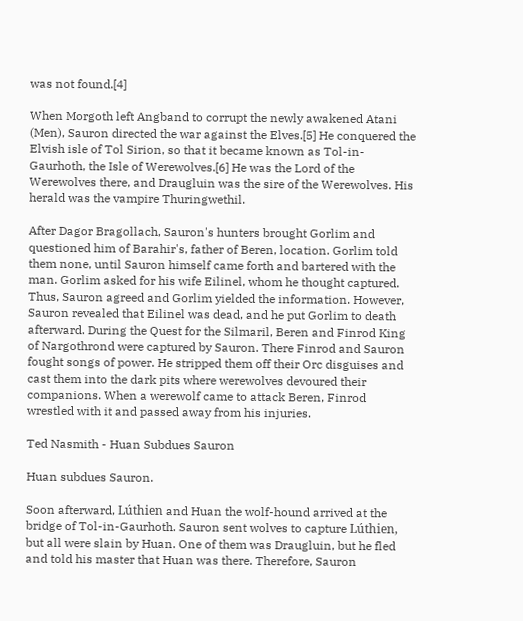was not found.[4]

When Morgoth left Angband to corrupt the newly awakened Atani (Men), Sauron directed the war against the Elves.[5] He conquered the Elvish isle of Tol Sirion, so that it became known as Tol-in-Gaurhoth, the Isle of Werewolves.[6] He was the Lord of the Werewolves there, and Draugluin was the sire of the Werewolves. His herald was the vampire Thuringwethil.

After Dagor Bragollach, Sauron's hunters brought Gorlim and questioned him of Barahir's, father of Beren, location. Gorlim told them none, until Sauron himself came forth and bartered with the man. Gorlim asked for his wife Eilinel, whom he thought captured. Thus, Sauron agreed and Gorlim yielded the information. However, Sauron revealed that Eilinel was dead, and he put Gorlim to death afterward. During the Quest for the Silmaril, Beren and Finrod King of Nargothrond were captured by Sauron. There Finrod and Sauron fought songs of power. He stripped them off their Orc disguises and cast them into the dark pits where werewolves devoured their companions. When a werewolf came to attack Beren, Finrod wrestled with it and passed away from his injuries.

Ted Nasmith - Huan Subdues Sauron

Huan subdues Sauron.

Soon afterward, Lúthien and Huan the wolf-hound arrived at the bridge of Tol-in-Gaurhoth. Sauron sent wolves to capture Lúthien, but all were slain by Huan. One of them was Draugluin, but he fled and told his master that Huan was there. Therefore, Sauron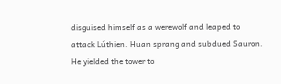disguised himself as a werewolf and leaped to attack Lúthien. Huan sprang and subdued Sauron. He yielded the tower to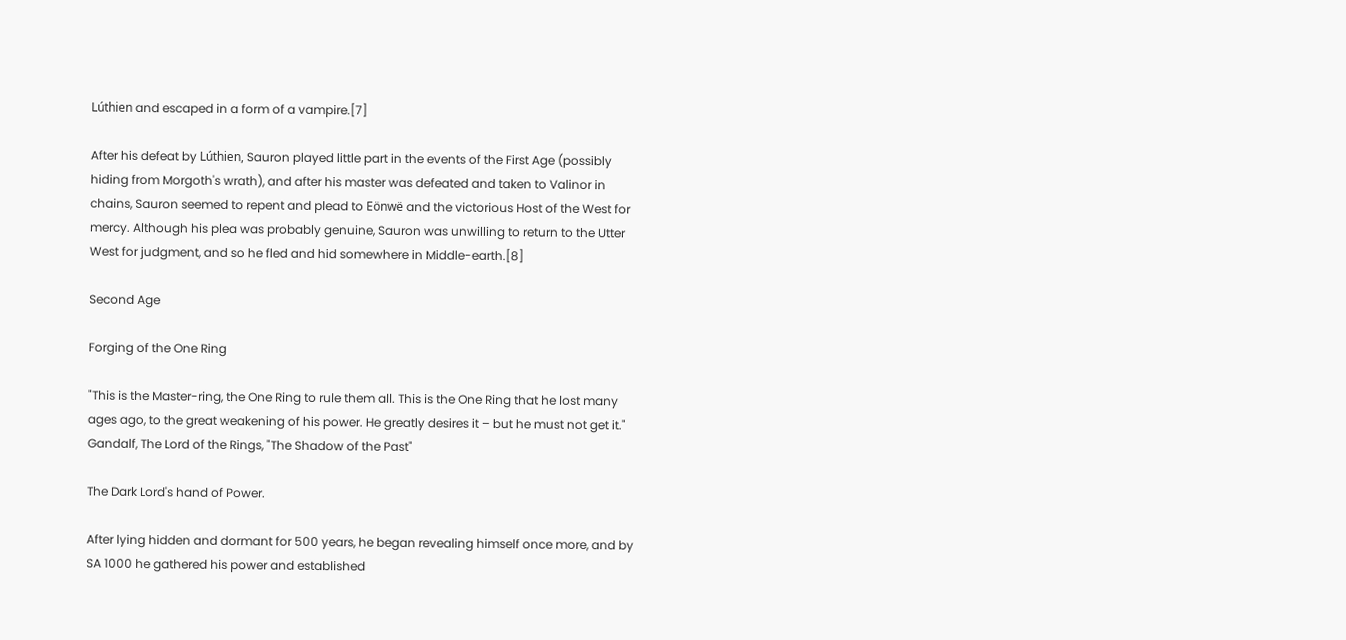Lúthien and escaped in a form of a vampire.[7]

After his defeat by Lúthien, Sauron played little part in the events of the First Age (possibly hiding from Morgoth's wrath), and after his master was defeated and taken to Valinor in chains, Sauron seemed to repent and plead to Eönwë and the victorious Host of the West for mercy. Although his plea was probably genuine, Sauron was unwilling to return to the Utter West for judgment, and so he fled and hid somewhere in Middle-earth.[8]

Second Age

Forging of the One Ring

"This is the Master-ring, the One Ring to rule them all. This is the One Ring that he lost many ages ago, to the great weakening of his power. He greatly desires it – but he must not get it."
Gandalf, The Lord of the Rings, "The Shadow of the Past"

The Dark Lord's hand of Power.

After lying hidden and dormant for 500 years, he began revealing himself once more, and by SA 1000 he gathered his power and established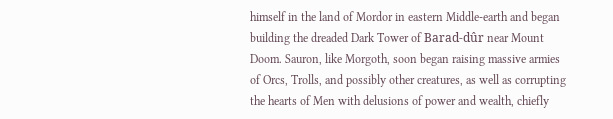himself in the land of Mordor in eastern Middle-earth and began building the dreaded Dark Tower of Barad-dûr near Mount Doom. Sauron, like Morgoth, soon began raising massive armies of Orcs, Trolls, and possibly other creatures, as well as corrupting the hearts of Men with delusions of power and wealth, chiefly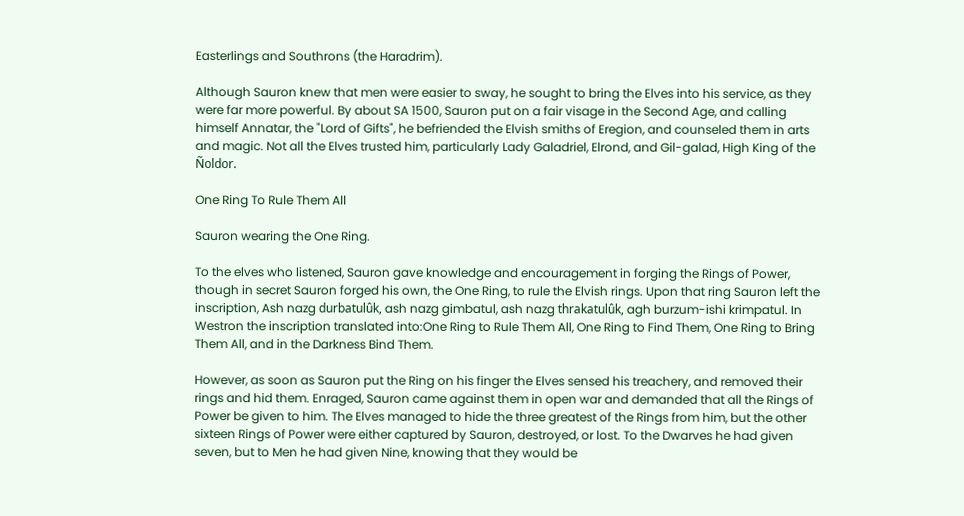Easterlings and Southrons (the Haradrim).

Although Sauron knew that men were easier to sway, he sought to bring the Elves into his service, as they were far more powerful. By about SA 1500, Sauron put on a fair visage in the Second Age, and calling himself Annatar, the "Lord of Gifts", he befriended the Elvish smiths of Eregion, and counseled them in arts and magic. Not all the Elves trusted him, particularly Lady Galadriel, Elrond, and Gil-galad, High King of the Ñoldor.

One Ring To Rule Them All

Sauron wearing the One Ring.

To the elves who listened, Sauron gave knowledge and encouragement in forging the Rings of Power, though in secret Sauron forged his own, the One Ring, to rule the Elvish rings. Upon that ring Sauron left the inscription, Ash nazg durbatulûk, ash nazg gimbatul, ash nazg thrakatulûk, agh burzum-ishi krimpatul. In Westron the inscription translated into:One Ring to Rule Them All, One Ring to Find Them, One Ring to Bring Them All, and in the Darkness Bind Them.

However, as soon as Sauron put the Ring on his finger the Elves sensed his treachery, and removed their rings and hid them. Enraged, Sauron came against them in open war and demanded that all the Rings of Power be given to him. The Elves managed to hide the three greatest of the Rings from him, but the other sixteen Rings of Power were either captured by Sauron, destroyed, or lost. To the Dwarves he had given seven, but to Men he had given Nine, knowing that they would be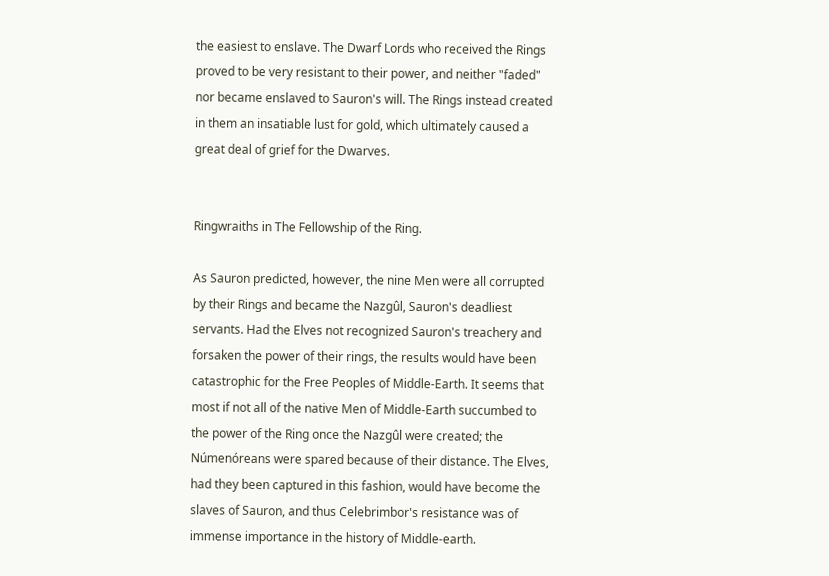the easiest to enslave. The Dwarf Lords who received the Rings proved to be very resistant to their power, and neither "faded" nor became enslaved to Sauron's will. The Rings instead created in them an insatiable lust for gold, which ultimately caused a great deal of grief for the Dwarves.


Ringwraiths in The Fellowship of the Ring.

As Sauron predicted, however, the nine Men were all corrupted by their Rings and became the Nazgûl, Sauron's deadliest servants. Had the Elves not recognized Sauron's treachery and forsaken the power of their rings, the results would have been catastrophic for the Free Peoples of Middle-Earth. It seems that most if not all of the native Men of Middle-Earth succumbed to the power of the Ring once the Nazgûl were created; the Númenóreans were spared because of their distance. The Elves, had they been captured in this fashion, would have become the slaves of Sauron, and thus Celebrimbor's resistance was of immense importance in the history of Middle-earth.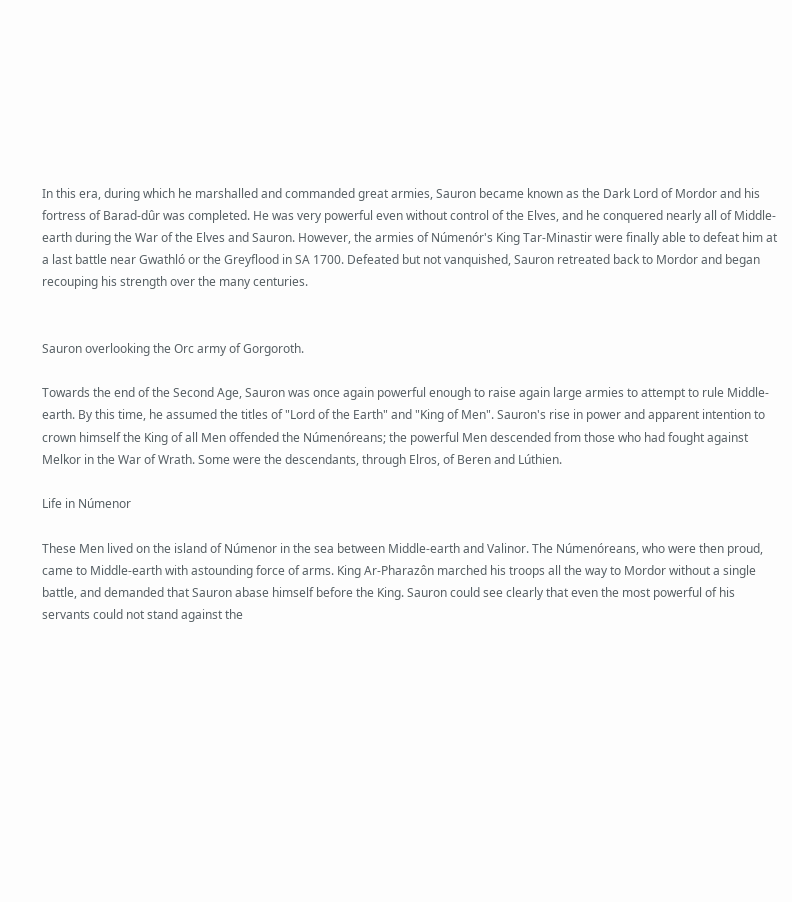In this era, during which he marshalled and commanded great armies, Sauron became known as the Dark Lord of Mordor and his fortress of Barad-dûr was completed. He was very powerful even without control of the Elves, and he conquered nearly all of Middle-earth during the War of the Elves and Sauron. However, the armies of Númenór's King Tar-Minastir were finally able to defeat him at a last battle near Gwathló or the Greyflood in SA 1700. Defeated but not vanquished, Sauron retreated back to Mordor and began recouping his strength over the many centuries.


Sauron overlooking the Orc army of Gorgoroth.

Towards the end of the Second Age, Sauron was once again powerful enough to raise again large armies to attempt to rule Middle-earth. By this time, he assumed the titles of "Lord of the Earth" and "King of Men". Sauron's rise in power and apparent intention to crown himself the King of all Men offended the Númenóreans; the powerful Men descended from those who had fought against Melkor in the War of Wrath. Some were the descendants, through Elros, of Beren and Lúthien.

Life in Númenor

These Men lived on the island of Númenor in the sea between Middle-earth and Valinor. The Númenóreans, who were then proud, came to Middle-earth with astounding force of arms. King Ar-Pharazôn marched his troops all the way to Mordor without a single battle, and demanded that Sauron abase himself before the King. Sauron could see clearly that even the most powerful of his servants could not stand against the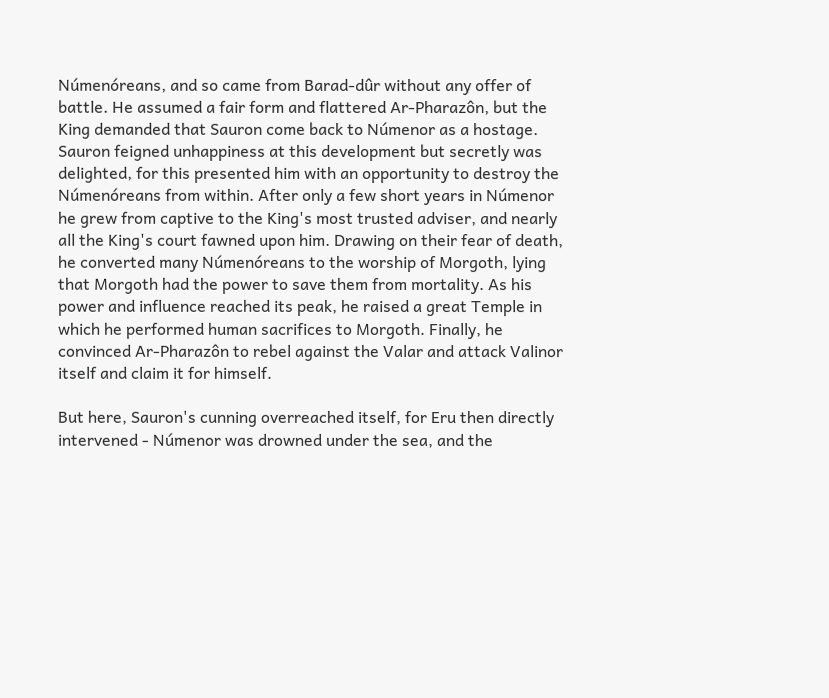Númenóreans, and so came from Barad-dûr without any offer of battle. He assumed a fair form and flattered Ar-Pharazôn, but the King demanded that Sauron come back to Númenor as a hostage. Sauron feigned unhappiness at this development but secretly was delighted, for this presented him with an opportunity to destroy the Númenóreans from within. After only a few short years in Númenor he grew from captive to the King's most trusted adviser, and nearly all the King's court fawned upon him. Drawing on their fear of death, he converted many Númenóreans to the worship of Morgoth, lying that Morgoth had the power to save them from mortality. As his power and influence reached its peak, he raised a great Temple in which he performed human sacrifices to Morgoth. Finally, he convinced Ar-Pharazôn to rebel against the Valar and attack Valinor itself and claim it for himself.

But here, Sauron's cunning overreached itself, for Eru then directly intervened - Númenor was drowned under the sea, and the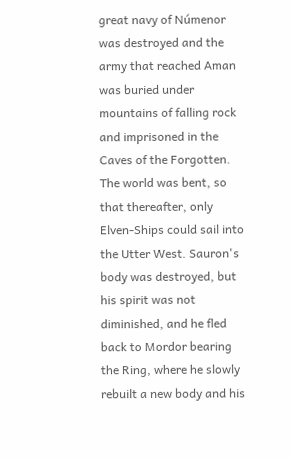great navy of Númenor was destroyed and the army that reached Aman was buried under mountains of falling rock and imprisoned in the Caves of the Forgotten. The world was bent, so that thereafter, only Elven-Ships could sail into the Utter West. Sauron's body was destroyed, but his spirit was not diminished, and he fled back to Mordor bearing the Ring, where he slowly rebuilt a new body and his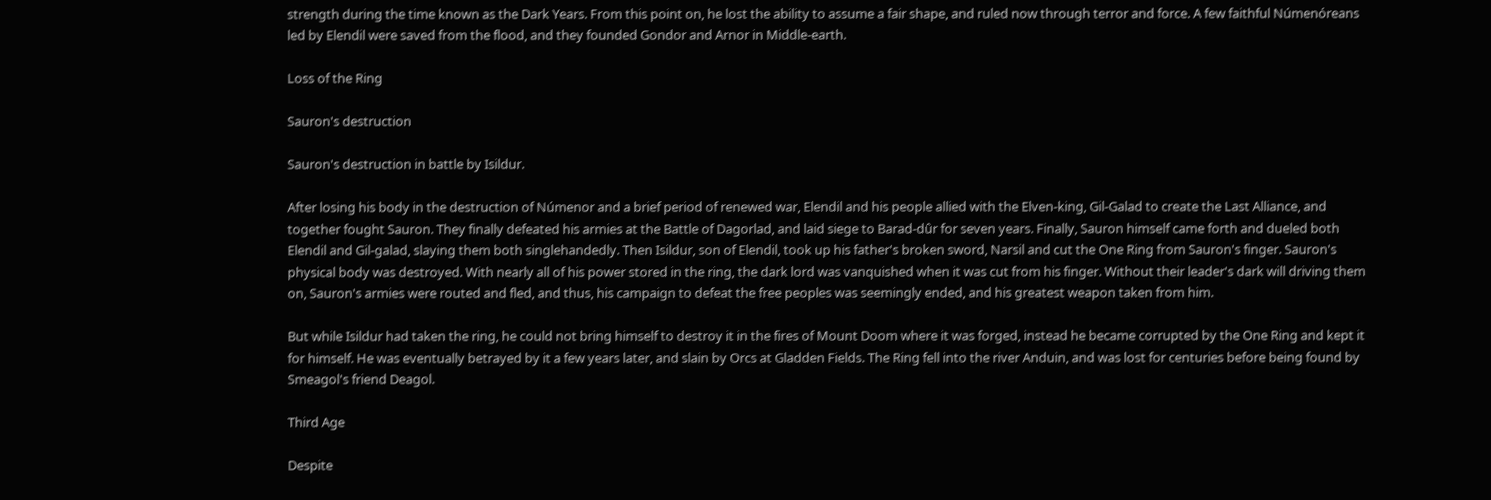strength during the time known as the Dark Years. From this point on, he lost the ability to assume a fair shape, and ruled now through terror and force. A few faithful Númenóreans led by Elendil were saved from the flood, and they founded Gondor and Arnor in Middle-earth.

Loss of the Ring

Sauron's destruction

Sauron's destruction in battle by Isildur.

After losing his body in the destruction of Númenor and a brief period of renewed war, Elendil and his people allied with the Elven-king, Gil-Galad to create the Last Alliance, and together fought Sauron. They finally defeated his armies at the Battle of Dagorlad, and laid siege to Barad-dûr for seven years. Finally, Sauron himself came forth and dueled both Elendil and Gil-galad, slaying them both singlehandedly. Then Isildur, son of Elendil, took up his father's broken sword, Narsil and cut the One Ring from Sauron's finger. Sauron's physical body was destroyed. With nearly all of his power stored in the ring, the dark lord was vanquished when it was cut from his finger. Without their leader's dark will driving them on, Sauron's armies were routed and fled, and thus, his campaign to defeat the free peoples was seemingly ended, and his greatest weapon taken from him.

But while Isildur had taken the ring, he could not bring himself to destroy it in the fires of Mount Doom where it was forged, instead he became corrupted by the One Ring and kept it for himself. He was eventually betrayed by it a few years later, and slain by Orcs at Gladden Fields. The Ring fell into the river Anduin, and was lost for centuries before being found by Smeagol's friend Deagol.

Third Age

Despite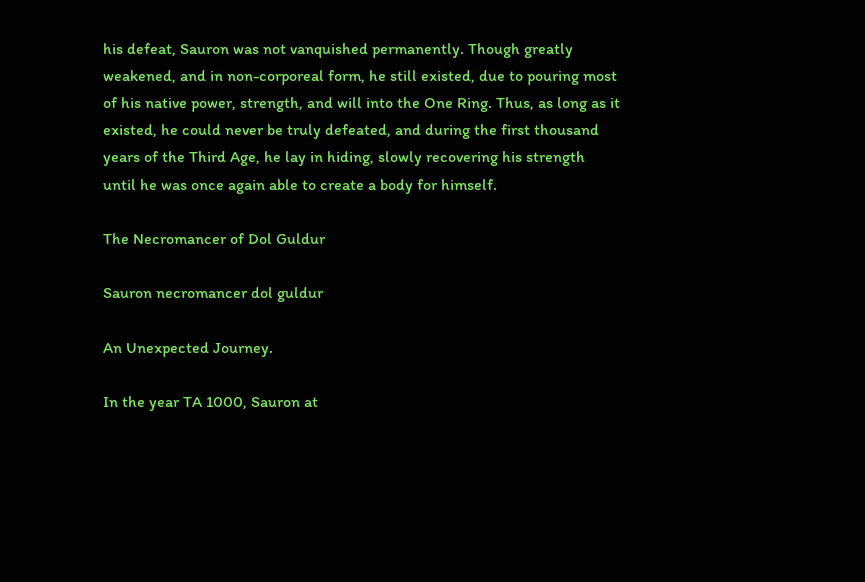his defeat, Sauron was not vanquished permanently. Though greatly weakened, and in non-corporeal form, he still existed, due to pouring most of his native power, strength, and will into the One Ring. Thus, as long as it existed, he could never be truly defeated, and during the first thousand years of the Third Age, he lay in hiding, slowly recovering his strength until he was once again able to create a body for himself.

The Necromancer of Dol Guldur

Sauron necromancer dol guldur

An Unexpected Journey.

In the year TA 1000, Sauron at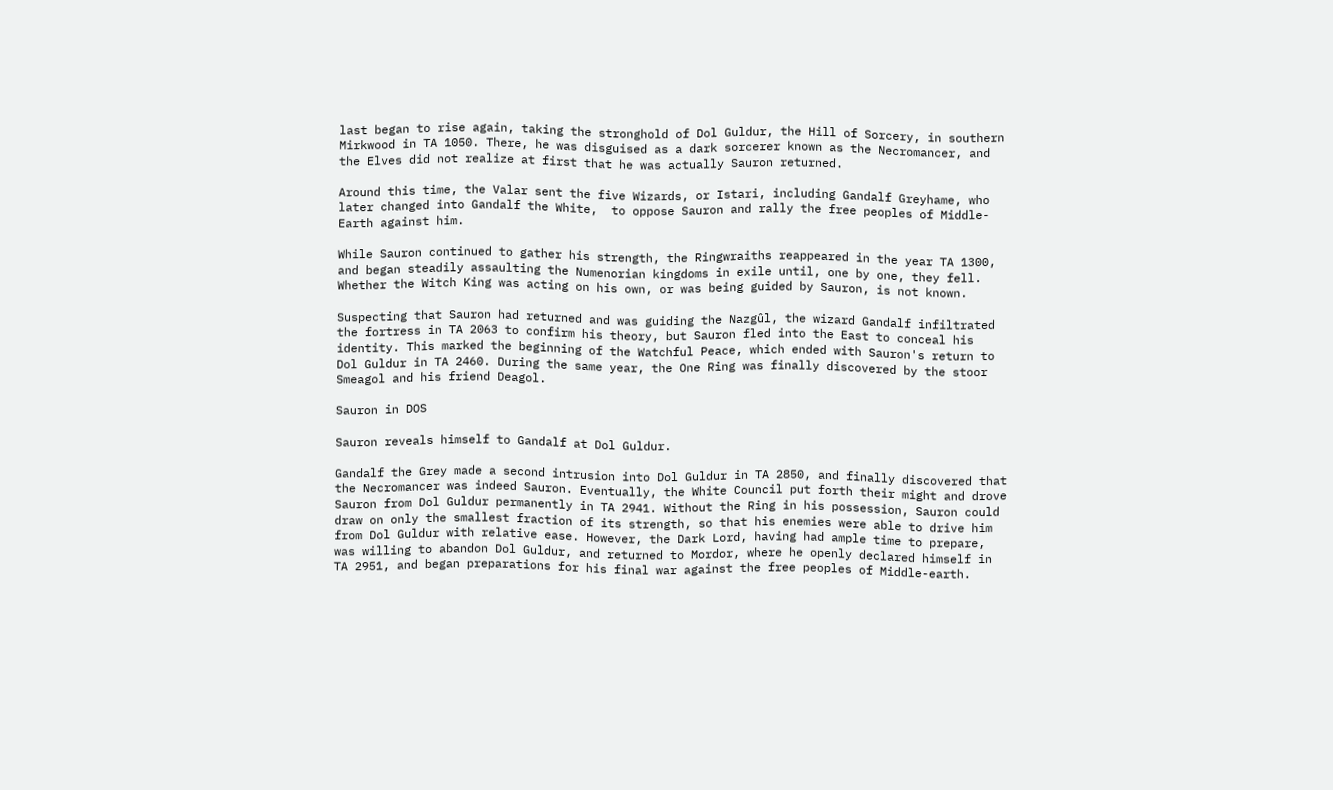last began to rise again, taking the stronghold of Dol Guldur, the Hill of Sorcery, in southern Mirkwood in TA 1050. There, he was disguised as a dark sorcerer known as the Necromancer, and the Elves did not realize at first that he was actually Sauron returned.

Around this time, the Valar sent the five Wizards, or Istari, including Gandalf Greyhame, who later changed into Gandalf the White,  to oppose Sauron and rally the free peoples of Middle-Earth against him.

While Sauron continued to gather his strength, the Ringwraiths reappeared in the year TA 1300, and began steadily assaulting the Numenorian kingdoms in exile until, one by one, they fell. Whether the Witch King was acting on his own, or was being guided by Sauron, is not known.

Suspecting that Sauron had returned and was guiding the Nazgûl, the wizard Gandalf infiltrated the fortress in TA 2063 to confirm his theory, but Sauron fled into the East to conceal his identity. This marked the beginning of the Watchful Peace, which ended with Sauron's return to Dol Guldur in TA 2460. During the same year, the One Ring was finally discovered by the stoor Smeagol and his friend Deagol.

Sauron in DOS

Sauron reveals himself to Gandalf at Dol Guldur.

Gandalf the Grey made a second intrusion into Dol Guldur in TA 2850, and finally discovered that the Necromancer was indeed Sauron. Eventually, the White Council put forth their might and drove Sauron from Dol Guldur permanently in TA 2941. Without the Ring in his possession, Sauron could draw on only the smallest fraction of its strength, so that his enemies were able to drive him from Dol Guldur with relative ease. However, the Dark Lord, having had ample time to prepare, was willing to abandon Dol Guldur, and returned to Mordor, where he openly declared himself in TA 2951, and began preparations for his final war against the free peoples of Middle-earth.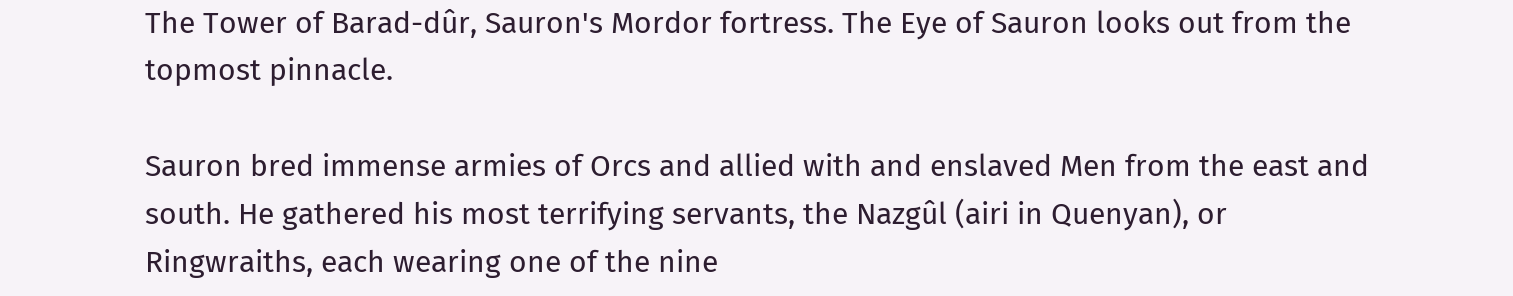The Tower of Barad-dûr, Sauron's Mordor fortress. The Eye of Sauron looks out from the topmost pinnacle.

Sauron bred immense armies of Orcs and allied with and enslaved Men from the east and south. He gathered his most terrifying servants, the Nazgûl (airi in Quenyan), or Ringwraiths, each wearing one of the nine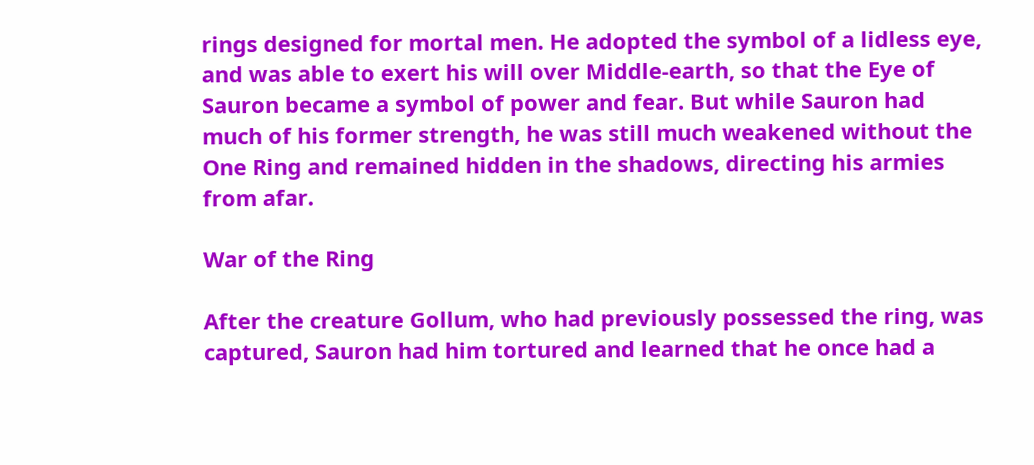rings designed for mortal men. He adopted the symbol of a lidless eye, and was able to exert his will over Middle-earth, so that the Eye of Sauron became a symbol of power and fear. But while Sauron had much of his former strength, he was still much weakened without the One Ring and remained hidden in the shadows, directing his armies from afar.

War of the Ring

After the creature Gollum, who had previously possessed the ring, was captured, Sauron had him tortured and learned that he once had a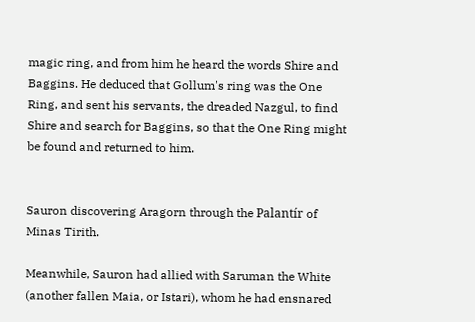magic ring, and from him he heard the words Shire and Baggins. He deduced that Gollum's ring was the One Ring, and sent his servants, the dreaded Nazgul, to find Shire and search for Baggins, so that the One Ring might be found and returned to him.


Sauron discovering Aragorn through the Palantír of Minas Tirith.

Meanwhile, Sauron had allied with Saruman the White (another fallen Maia, or Istari), whom he had ensnared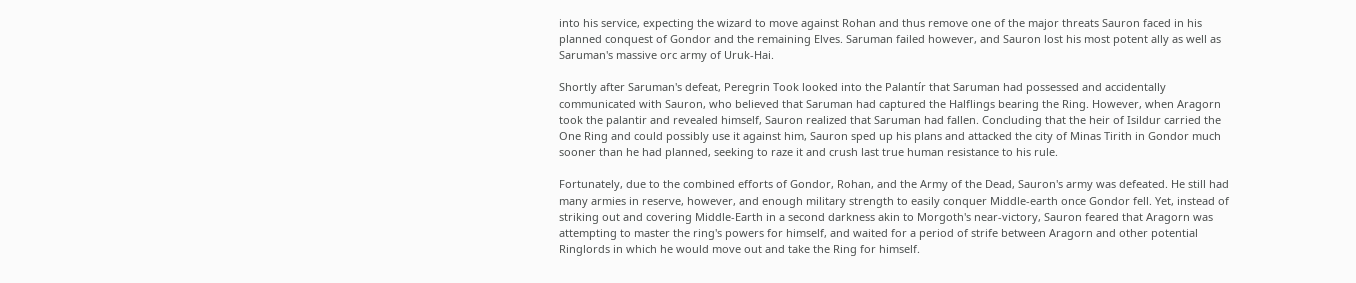into his service, expecting the wizard to move against Rohan and thus remove one of the major threats Sauron faced in his planned conquest of Gondor and the remaining Elves. Saruman failed however, and Sauron lost his most potent ally as well as Saruman's massive orc army of Uruk-Hai.

Shortly after Saruman's defeat, Peregrin Took looked into the Palantír that Saruman had possessed and accidentally communicated with Sauron, who believed that Saruman had captured the Halflings bearing the Ring. However, when Aragorn took the palantir and revealed himself, Sauron realized that Saruman had fallen. Concluding that the heir of Isildur carried the One Ring and could possibly use it against him, Sauron sped up his plans and attacked the city of Minas Tirith in Gondor much sooner than he had planned, seeking to raze it and crush last true human resistance to his rule.

Fortunately, due to the combined efforts of Gondor, Rohan, and the Army of the Dead, Sauron's army was defeated. He still had many armies in reserve, however, and enough military strength to easily conquer Middle-earth once Gondor fell. Yet, instead of striking out and covering Middle-Earth in a second darkness akin to Morgoth's near-victory, Sauron feared that Aragorn was attempting to master the ring's powers for himself, and waited for a period of strife between Aragorn and other potential Ringlords in which he would move out and take the Ring for himself.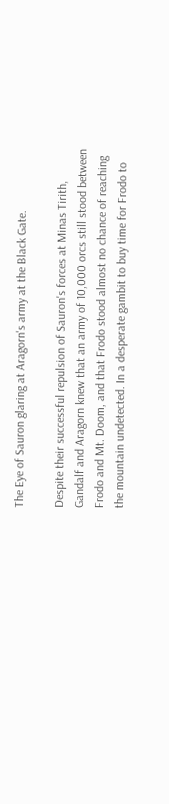The Eye of Sauron glaring at Aragorn's army at the Black Gate.

Despite their successful repulsion of Sauron's forces at Minas Tirith, Gandalf and Aragorn knew that an army of 10,000 orcs still stood between Frodo and Mt. Doom, and that Frodo stood almost no chance of reaching the mountain undetected. In a desperate gambit to buy time for Frodo to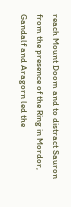reach Mount Doom and to distract Sauron from the presence of the Ring in Mordor, Gandalf and Aragorn led the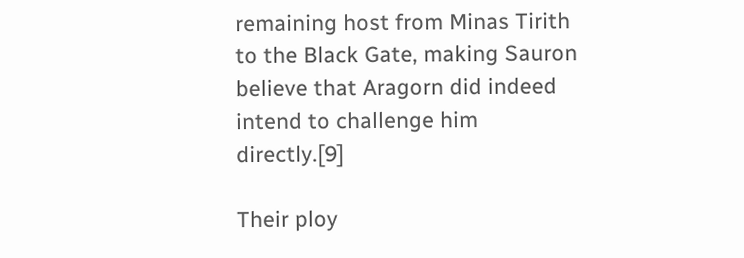remaining host from Minas Tirith to the Black Gate, making Sauron believe that Aragorn did indeed intend to challenge him directly.[9]

Their ploy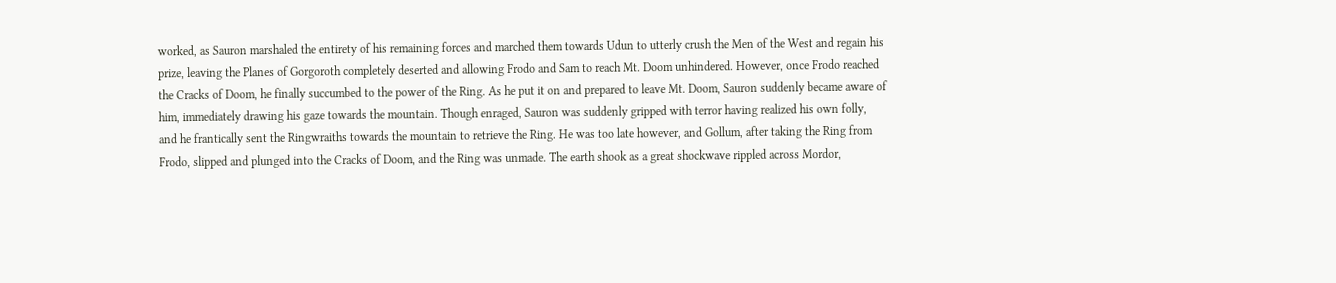worked, as Sauron marshaled the entirety of his remaining forces and marched them towards Udun to utterly crush the Men of the West and regain his prize, leaving the Planes of Gorgoroth completely deserted and allowing Frodo and Sam to reach Mt. Doom unhindered. However, once Frodo reached the Cracks of Doom, he finally succumbed to the power of the Ring. As he put it on and prepared to leave Mt. Doom, Sauron suddenly became aware of him, immediately drawing his gaze towards the mountain. Though enraged, Sauron was suddenly gripped with terror having realized his own folly, and he frantically sent the Ringwraiths towards the mountain to retrieve the Ring. He was too late however, and Gollum, after taking the Ring from Frodo, slipped and plunged into the Cracks of Doom, and the Ring was unmade. The earth shook as a great shockwave rippled across Mordor,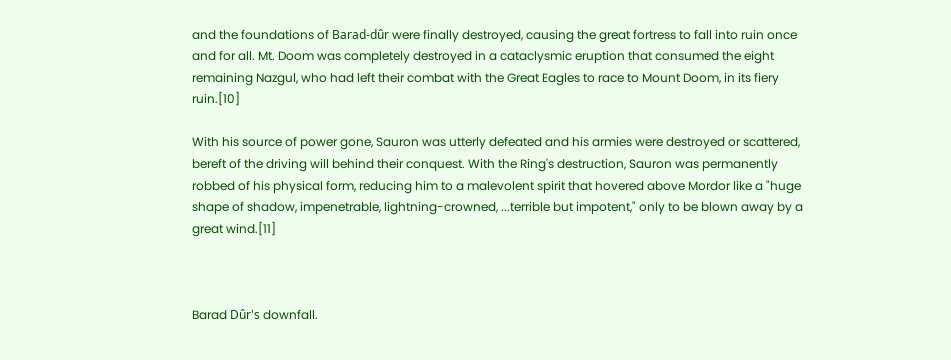and the foundations of Barad-dûr were finally destroyed, causing the great fortress to fall into ruin once and for all. Mt. Doom was completely destroyed in a cataclysmic eruption that consumed the eight remaining Nazgul, who had left their combat with the Great Eagles to race to Mount Doom, in its fiery ruin.[10]

With his source of power gone, Sauron was utterly defeated and his armies were destroyed or scattered, bereft of the driving will behind their conquest. With the Ring's destruction, Sauron was permanently robbed of his physical form, reducing him to a malevolent spirit that hovered above Mordor like a "huge shape of shadow, impenetrable, lightning-crowned, ...terrible but impotent," only to be blown away by a great wind.[11]



Barad Dûr's downfall.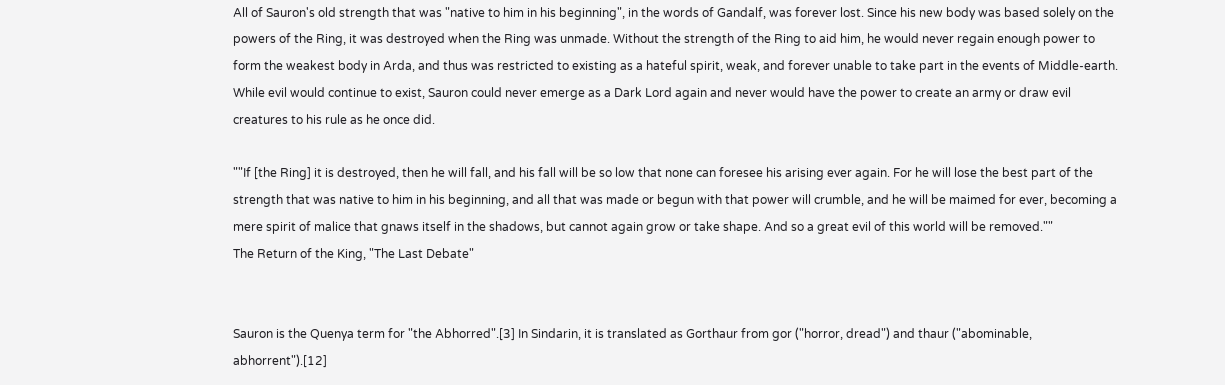All of Sauron's old strength that was "native to him in his beginning", in the words of Gandalf, was forever lost. Since his new body was based solely on the powers of the Ring, it was destroyed when the Ring was unmade. Without the strength of the Ring to aid him, he would never regain enough power to form the weakest body in Arda, and thus was restricted to existing as a hateful spirit, weak, and forever unable to take part in the events of Middle-earth. While evil would continue to exist, Sauron could never emerge as a Dark Lord again and never would have the power to create an army or draw evil creatures to his rule as he once did.

""If [the Ring] it is destroyed, then he will fall, and his fall will be so low that none can foresee his arising ever again. For he will lose the best part of the strength that was native to him in his beginning, and all that was made or begun with that power will crumble, and he will be maimed for ever, becoming a mere spirit of malice that gnaws itself in the shadows, but cannot again grow or take shape. And so a great evil of this world will be removed.""
The Return of the King, "The Last Debate"


Sauron is the Quenya term for "the Abhorred".[3] In Sindarin, it is translated as Gorthaur from gor ("horror, dread") and thaur ("abominable, abhorrent").[12]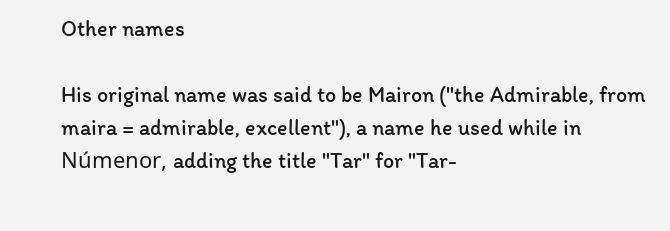Other names

His original name was said to be Mairon ("the Admirable, from maira = admirable, excellent"), a name he used while in Númenor, adding the title "Tar" for "Tar-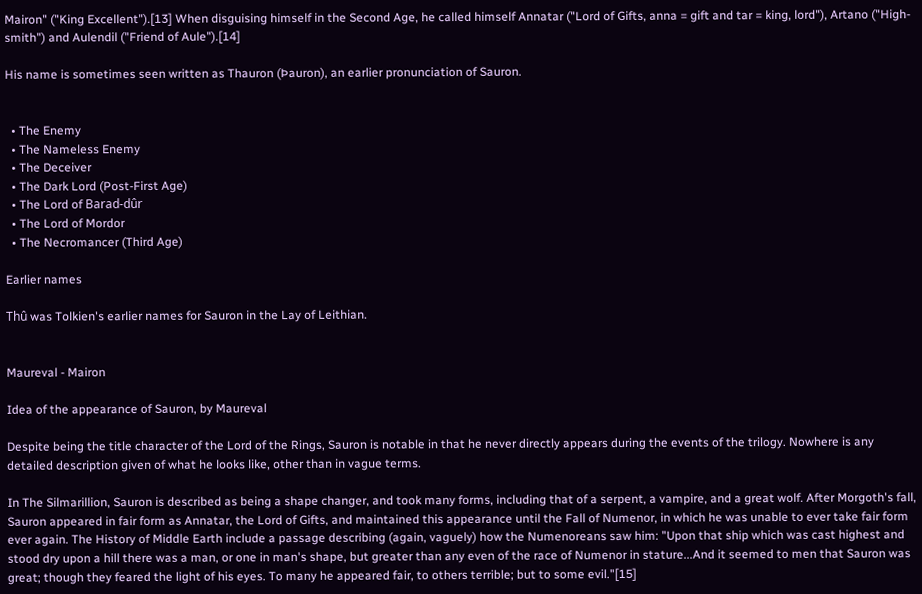Mairon" ("King Excellent").[13] When disguising himself in the Second Age, he called himself Annatar ("Lord of Gifts, anna = gift and tar = king, lord"), Artano ("High-smith") and Aulendil ("Friend of Aule").[14]

His name is sometimes seen written as Thauron (Þauron), an earlier pronunciation of Sauron.


  • The Enemy
  • The Nameless Enemy
  • The Deceiver
  • The Dark Lord (Post-First Age)
  • The Lord of Barad-dûr
  • The Lord of Mordor
  • The Necromancer (Third Age)

Earlier names

Thû was Tolkien's earlier names for Sauron in the Lay of Leithian.


Maureval - Mairon

Idea of the appearance of Sauron, by Maureval

Despite being the title character of the Lord of the Rings, Sauron is notable in that he never directly appears during the events of the trilogy. Nowhere is any detailed description given of what he looks like, other than in vague terms.

In The Silmarillion, Sauron is described as being a shape changer, and took many forms, including that of a serpent, a vampire, and a great wolf. After Morgoth's fall, Sauron appeared in fair form as Annatar, the Lord of Gifts, and maintained this appearance until the Fall of Numenor, in which he was unable to ever take fair form ever again. The History of Middle Earth include a passage describing (again, vaguely) how the Numenoreans saw him: "Upon that ship which was cast highest and stood dry upon a hill there was a man, or one in man's shape, but greater than any even of the race of Numenor in stature...And it seemed to men that Sauron was great; though they feared the light of his eyes. To many he appeared fair, to others terrible; but to some evil."[15]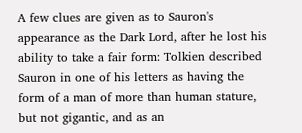A few clues are given as to Sauron's appearance as the Dark Lord, after he lost his ability to take a fair form: Tolkien described Sauron in one of his letters as having the form of a man of more than human stature, but not gigantic, and as an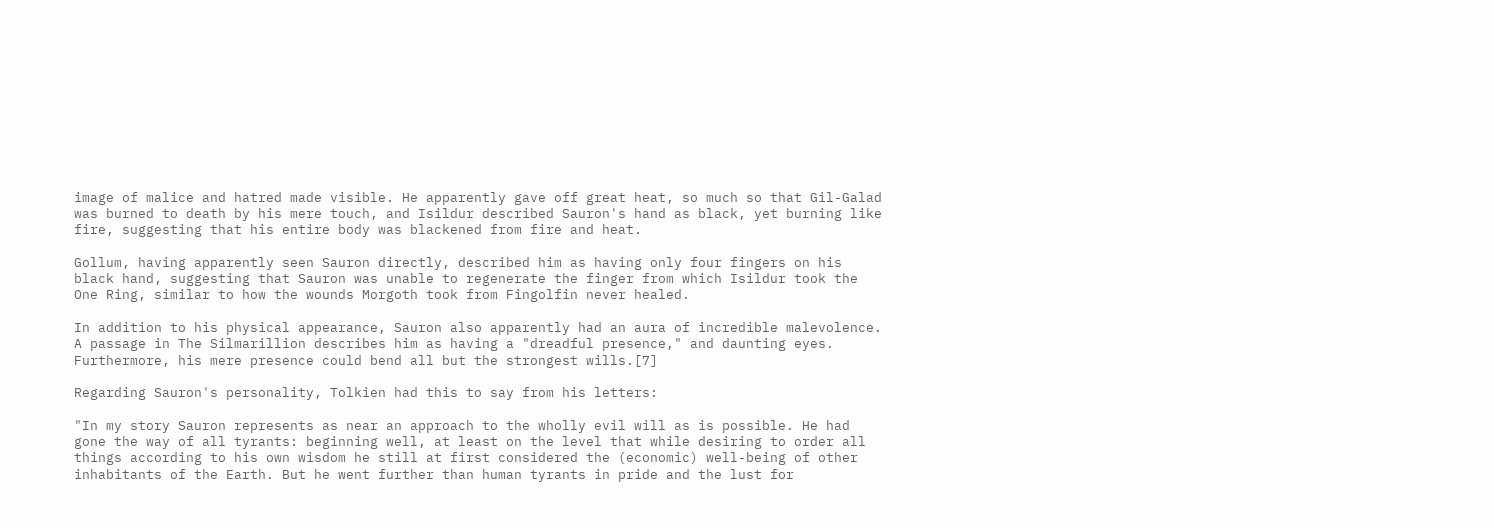image of malice and hatred made visible. He apparently gave off great heat, so much so that Gil-Galad was burned to death by his mere touch, and Isildur described Sauron's hand as black, yet burning like fire, suggesting that his entire body was blackened from fire and heat.

Gollum, having apparently seen Sauron directly, described him as having only four fingers on his black hand, suggesting that Sauron was unable to regenerate the finger from which Isildur took the One Ring, similar to how the wounds Morgoth took from Fingolfin never healed.

In addition to his physical appearance, Sauron also apparently had an aura of incredible malevolence. A passage in The Silmarillion describes him as having a "dreadful presence," and daunting eyes. Furthermore, his mere presence could bend all but the strongest wills.[7]

Regarding Sauron's personality, Tolkien had this to say from his letters:

"In my story Sauron represents as near an approach to the wholly evil will as is possible. He had gone the way of all tyrants: beginning well, at least on the level that while desiring to order all things according to his own wisdom he still at first considered the (economic) well-being of other inhabitants of the Earth. But he went further than human tyrants in pride and the lust for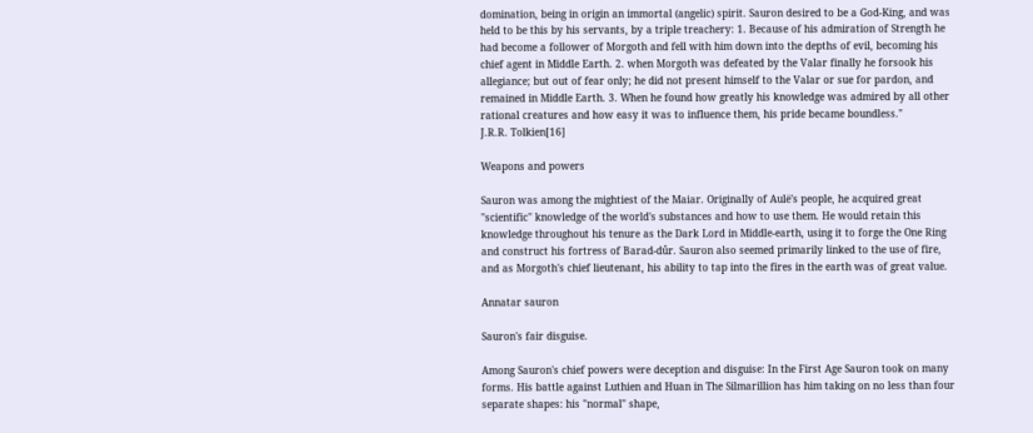domination, being in origin an immortal (angelic) spirit. Sauron desired to be a God-King, and was held to be this by his servants, by a triple treachery: 1. Because of his admiration of Strength he had become a follower of Morgoth and fell with him down into the depths of evil, becoming his chief agent in Middle Earth. 2. when Morgoth was defeated by the Valar finally he forsook his allegiance; but out of fear only; he did not present himself to the Valar or sue for pardon, and remained in Middle Earth. 3. When he found how greatly his knowledge was admired by all other rational creatures and how easy it was to influence them, his pride became boundless."
J.R.R. Tolkien[16]

Weapons and powers

Sauron was among the mightiest of the Maiar. Originally of Aulë's people, he acquired great "scientific" knowledge of the world's substances and how to use them. He would retain this knowledge throughout his tenure as the Dark Lord in Middle-earth, using it to forge the One Ring and construct his fortress of Barad-dûr. Sauron also seemed primarily linked to the use of fire, and as Morgoth's chief lieutenant, his ability to tap into the fires in the earth was of great value.

Annatar sauron

Sauron's fair disguise.

Among Sauron's chief powers were deception and disguise: In the First Age Sauron took on many forms. His battle against Luthien and Huan in The Silmarillion has him taking on no less than four separate shapes: his "normal" shape,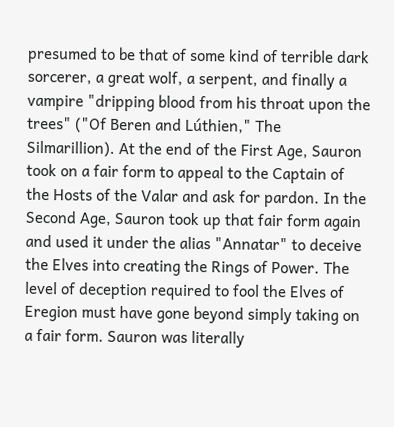presumed to be that of some kind of terrible dark sorcerer, a great wolf, a serpent, and finally a vampire "dripping blood from his throat upon the trees" ("Of Beren and Lúthien," The Silmarillion). At the end of the First Age, Sauron took on a fair form to appeal to the Captain of the Hosts of the Valar and ask for pardon. In the Second Age, Sauron took up that fair form again and used it under the alias "Annatar" to deceive the Elves into creating the Rings of Power. The level of deception required to fool the Elves of Eregion must have gone beyond simply taking on a fair form. Sauron was literally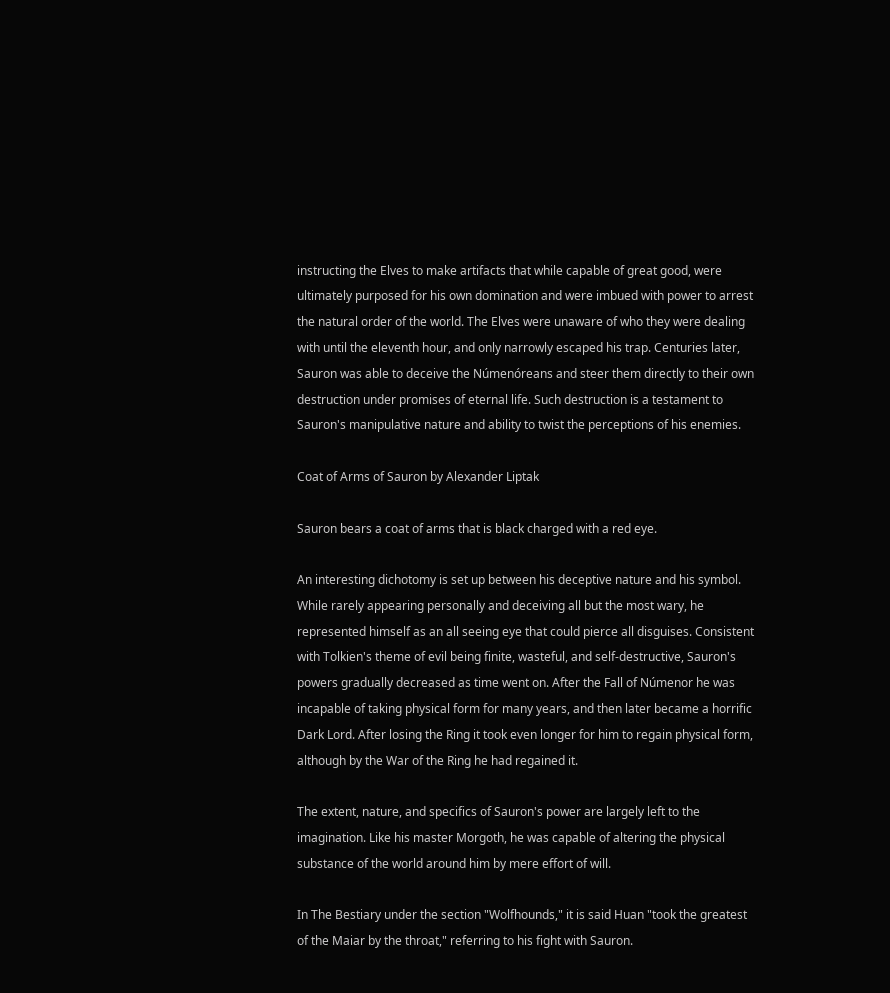instructing the Elves to make artifacts that while capable of great good, were ultimately purposed for his own domination and were imbued with power to arrest the natural order of the world. The Elves were unaware of who they were dealing with until the eleventh hour, and only narrowly escaped his trap. Centuries later, Sauron was able to deceive the Númenóreans and steer them directly to their own destruction under promises of eternal life. Such destruction is a testament to Sauron's manipulative nature and ability to twist the perceptions of his enemies.

Coat of Arms of Sauron by Alexander Liptak

Sauron bears a coat of arms that is black charged with a red eye.

An interesting dichotomy is set up between his deceptive nature and his symbol. While rarely appearing personally and deceiving all but the most wary, he represented himself as an all seeing eye that could pierce all disguises. Consistent with Tolkien's theme of evil being finite, wasteful, and self-destructive, Sauron's powers gradually decreased as time went on. After the Fall of Númenor he was incapable of taking physical form for many years, and then later became a horrific Dark Lord. After losing the Ring it took even longer for him to regain physical form, although by the War of the Ring he had regained it.

The extent, nature, and specifics of Sauron's power are largely left to the imagination. Like his master Morgoth, he was capable of altering the physical substance of the world around him by mere effort of will.

In The Bestiary under the section "Wolfhounds," it is said Huan "took the greatest of the Maiar by the throat," referring to his fight with Sauron.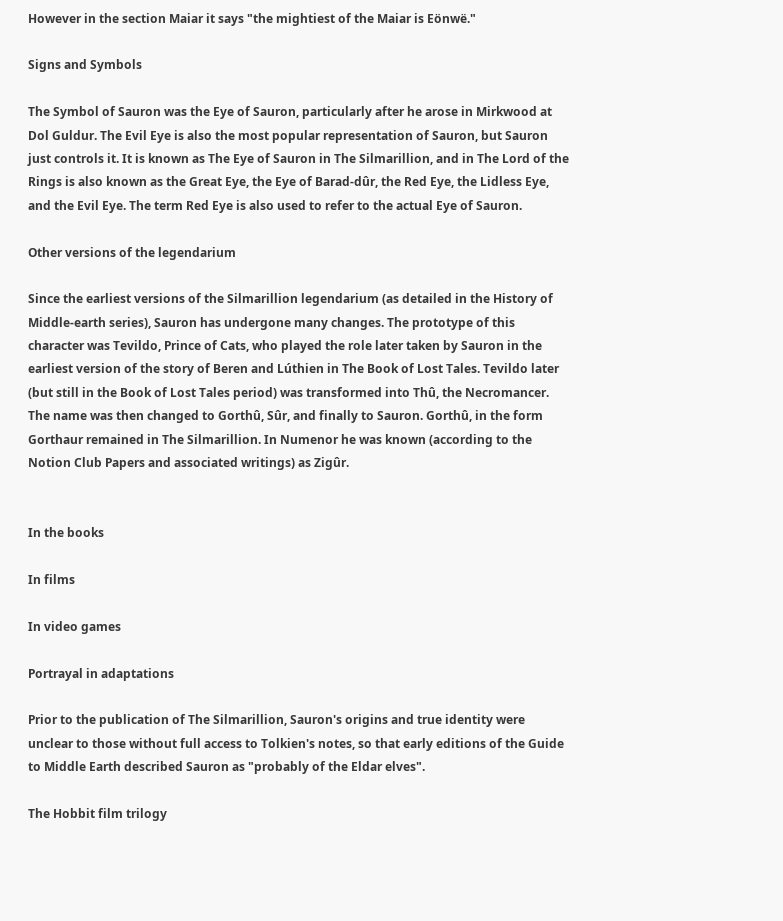However in the section Maiar it says "the mightiest of the Maiar is Eönwë."

Signs and Symbols

The Symbol of Sauron was the Eye of Sauron, particularly after he arose in Mirkwood at Dol Guldur. The Evil Eye is also the most popular representation of Sauron, but Sauron just controls it. It is known as The Eye of Sauron in The Silmarillion, and in The Lord of the Rings is also known as the Great Eye, the Eye of Barad-dûr, the Red Eye, the Lidless Eye, and the Evil Eye. The term Red Eye is also used to refer to the actual Eye of Sauron.

Other versions of the legendarium

Since the earliest versions of the Silmarillion legendarium (as detailed in the History of Middle-earth series), Sauron has undergone many changes. The prototype of this character was Tevildo, Prince of Cats, who played the role later taken by Sauron in the earliest version of the story of Beren and Lúthien in The Book of Lost Tales. Tevildo later (but still in the Book of Lost Tales period) was transformed into Thû, the Necromancer. The name was then changed to Gorthû, Sûr, and finally to Sauron. Gorthû, in the form Gorthaur remained in The Silmarillion. In Numenor he was known (according to the Notion Club Papers and associated writings) as Zigûr.


In the books

In films

In video games

Portrayal in adaptations

Prior to the publication of The Silmarillion, Sauron's origins and true identity were unclear to those without full access to Tolkien's notes, so that early editions of the Guide to Middle Earth described Sauron as "probably of the Eldar elves".

The Hobbit film trilogy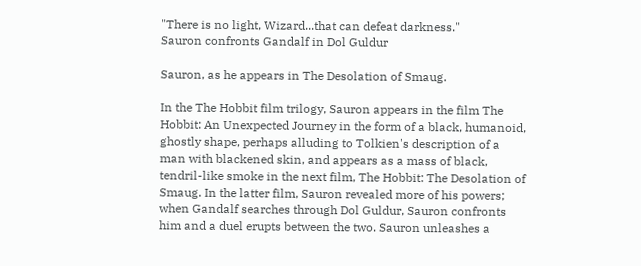"There is no light, Wizard...that can defeat darkness."
Sauron confronts Gandalf in Dol Guldur

Sauron, as he appears in The Desolation of Smaug.

In the The Hobbit film trilogy, Sauron appears in the film The Hobbit: An Unexpected Journey in the form of a black, humanoid, ghostly shape, perhaps alluding to Tolkien's description of a man with blackened skin, and appears as a mass of black, tendril-like smoke in the next film, The Hobbit: The Desolation of Smaug. In the latter film, Sauron revealed more of his powers; when Gandalf searches through Dol Guldur, Sauron confronts him and a duel erupts between the two. Sauron unleashes a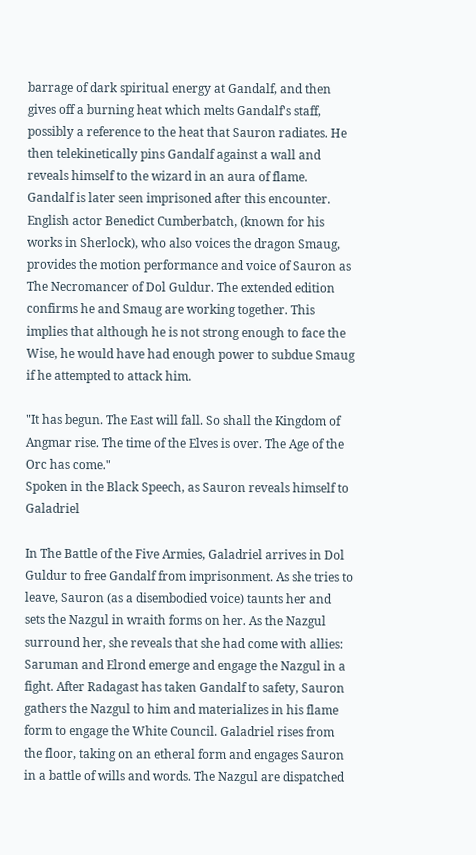barrage of dark spiritual energy at Gandalf, and then gives off a burning heat which melts Gandalf's staff, possibly a reference to the heat that Sauron radiates. He then telekinetically pins Gandalf against a wall and reveals himself to the wizard in an aura of flame. Gandalf is later seen imprisoned after this encounter. English actor Benedict Cumberbatch, (known for his works in Sherlock), who also voices the dragon Smaug, provides the motion performance and voice of Sauron as The Necromancer of Dol Guldur. The extended edition confirms he and Smaug are working together. This implies that although he is not strong enough to face the Wise, he would have had enough power to subdue Smaug if he attempted to attack him.

"It has begun. The East will fall. So shall the Kingdom of Angmar rise. The time of the Elves is over. The Age of the Orc has come."
Spoken in the Black Speech, as Sauron reveals himself to Galadriel

In The Battle of the Five Armies, Galadriel arrives in Dol Guldur to free Gandalf from imprisonment. As she tries to leave, Sauron (as a disembodied voice) taunts her and sets the Nazgul in wraith forms on her. As the Nazgul surround her, she reveals that she had come with allies: Saruman and Elrond emerge and engage the Nazgul in a fight. After Radagast has taken Gandalf to safety, Sauron gathers the Nazgul to him and materializes in his flame form to engage the White Council. Galadriel rises from the floor, taking on an etheral form and engages Sauron in a battle of wills and words. The Nazgul are dispatched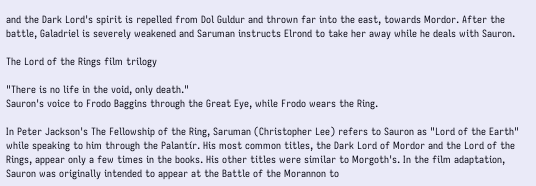and the Dark Lord's spirit is repelled from Dol Guldur and thrown far into the east, towards Mordor. After the battle, Galadriel is severely weakened and Saruman instructs Elrond to take her away while he deals with Sauron.

The Lord of the Rings film trilogy

"There is no life in the void, only death."
Sauron's voice to Frodo Baggins through the Great Eye, while Frodo wears the Ring.

In Peter Jackson's The Fellowship of the Ring, Saruman (Christopher Lee) refers to Sauron as "Lord of the Earth" while speaking to him through the Palantír. His most common titles, the Dark Lord of Mordor and the Lord of the Rings, appear only a few times in the books. His other titles were similar to Morgoth's. In the film adaptation, Sauron was originally intended to appear at the Battle of the Morannon to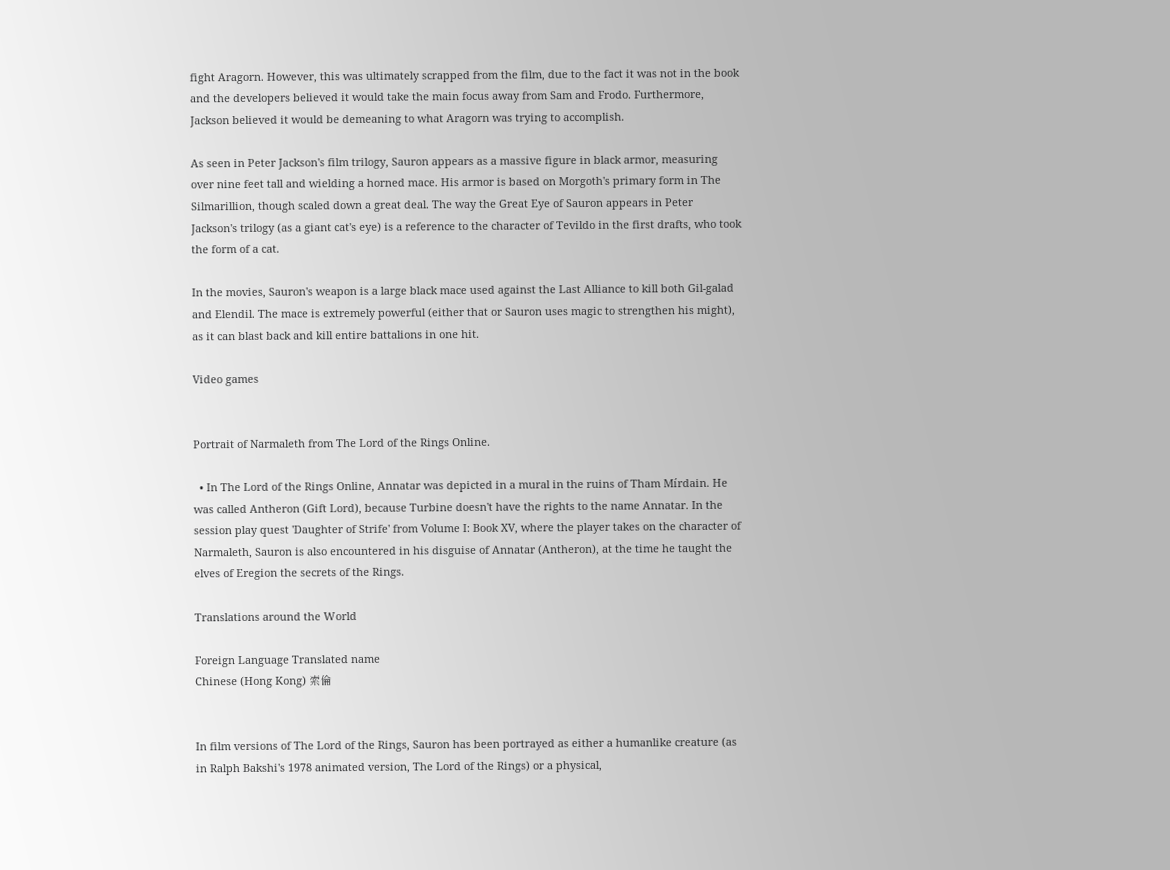fight Aragorn. However, this was ultimately scrapped from the film, due to the fact it was not in the book and the developers believed it would take the main focus away from Sam and Frodo. Furthermore, Jackson believed it would be demeaning to what Aragorn was trying to accomplish.

As seen in Peter Jackson's film trilogy, Sauron appears as a massive figure in black armor, measuring over nine feet tall and wielding a horned mace. His armor is based on Morgoth's primary form in The Silmarillion, though scaled down a great deal. The way the Great Eye of Sauron appears in Peter Jackson's trilogy (as a giant cat's eye) is a reference to the character of Tevildo in the first drafts, who took the form of a cat.

In the movies, Sauron's weapon is a large black mace used against the Last Alliance to kill both Gil-galad and Elendil. The mace is extremely powerful (either that or Sauron uses magic to strengthen his might), as it can blast back and kill entire battalions in one hit.

Video games


Portrait of Narmaleth from The Lord of the Rings Online.

  • In The Lord of the Rings Online, Annatar was depicted in a mural in the ruins of Tham Mírdain. He was called Antheron (Gift Lord), because Turbine doesn't have the rights to the name Annatar. In the session play quest 'Daughter of Strife' from Volume I: Book XV, where the player takes on the character of Narmaleth, Sauron is also encountered in his disguise of Annatar (Antheron), at the time he taught the elves of Eregion the secrets of the Rings.

Translations around the World

Foreign Language Translated name
Chinese (Hong Kong) 索倫


In film versions of The Lord of the Rings, Sauron has been portrayed as either a humanlike creature (as in Ralph Bakshi's 1978 animated version, The Lord of the Rings) or a physical,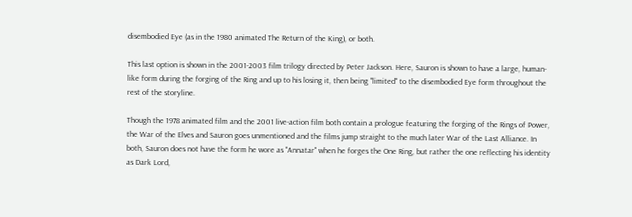disembodied Eye (as in the 1980 animated The Return of the King), or both.

This last option is shown in the 2001-2003 film trilogy directed by Peter Jackson. Here, Sauron is shown to have a large, human-like form during the forging of the Ring and up to his losing it, then being "limited" to the disembodied Eye form throughout the rest of the storyline.

Though the 1978 animated film and the 2001 live-action film both contain a prologue featuring the forging of the Rings of Power, the War of the Elves and Sauron goes unmentioned and the films jump straight to the much later War of the Last Alliance. In both, Sauron does not have the form he wore as "Annatar" when he forges the One Ring, but rather the one reflecting his identity as Dark Lord,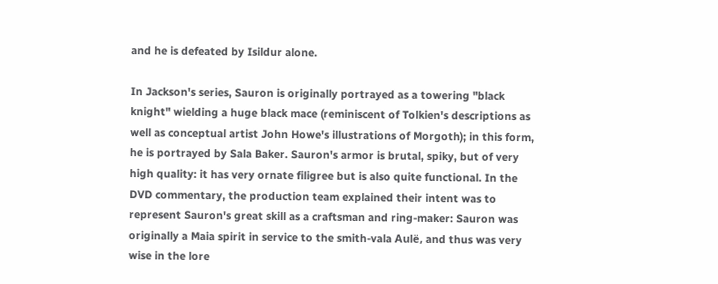and he is defeated by Isildur alone.

In Jackson's series, Sauron is originally portrayed as a towering "black knight" wielding a huge black mace (reminiscent of Tolkien's descriptions as well as conceptual artist John Howe's illustrations of Morgoth); in this form, he is portrayed by Sala Baker. Sauron's armor is brutal, spiky, but of very high quality: it has very ornate filigree but is also quite functional. In the DVD commentary, the production team explained their intent was to represent Sauron's great skill as a craftsman and ring-maker: Sauron was originally a Maia spirit in service to the smith-vala Aulë, and thus was very wise in the lore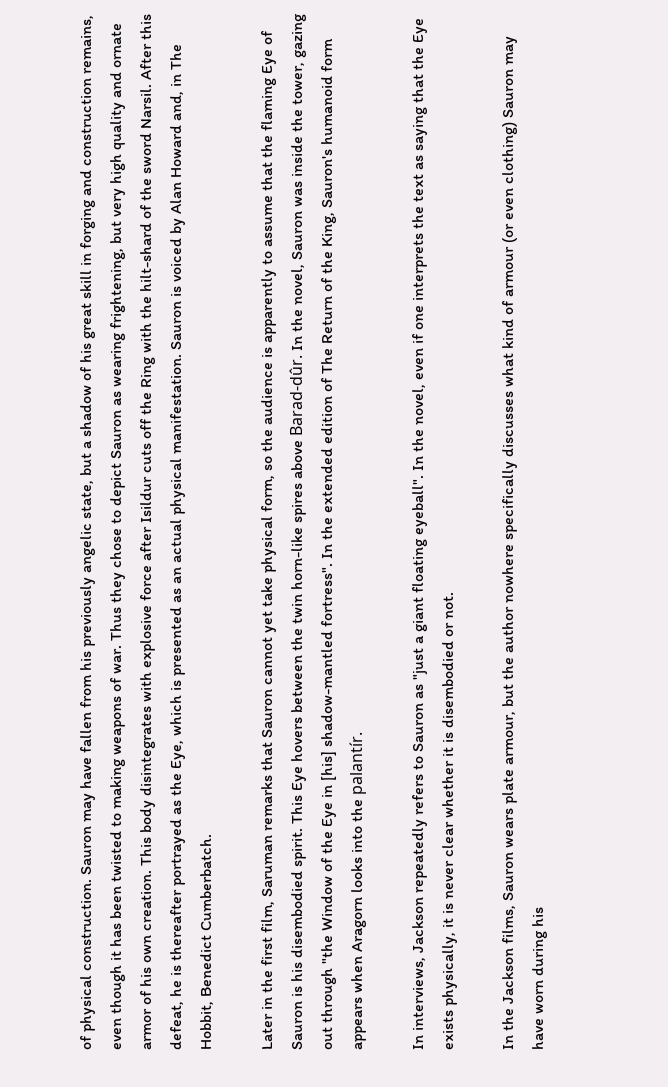of physical construction. Sauron may have fallen from his previously angelic state, but a shadow of his great skill in forging and construction remains, even though it has been twisted to making weapons of war. Thus they chose to depict Sauron as wearing frightening, but very high quality and ornate armor of his own creation. This body disintegrates with explosive force after Isildur cuts off the Ring with the hilt-shard of the sword Narsil. After this defeat, he is thereafter portrayed as the Eye, which is presented as an actual physical manifestation. Sauron is voiced by Alan Howard and, in The Hobbit, Benedict Cumberbatch.

Later in the first film, Saruman remarks that Sauron cannot yet take physical form, so the audience is apparently to assume that the flaming Eye of Sauron is his disembodied spirit. This Eye hovers between the twin horn-like spires above Barad-dûr. In the novel, Sauron was inside the tower, gazing out through "the Window of the Eye in [his] shadow-mantled fortress". In the extended edition of The Return of the King, Sauron's humanoid form appears when Aragorn looks into the palantír.

In interviews, Jackson repeatedly refers to Sauron as "just a giant floating eyeball". In the novel, even if one interprets the text as saying that the Eye exists physically, it is never clear whether it is disembodied or not.

In the Jackson films, Sauron wears plate armour, but the author nowhere specifically discusses what kind of armour (or even clothing) Sauron may have worn during his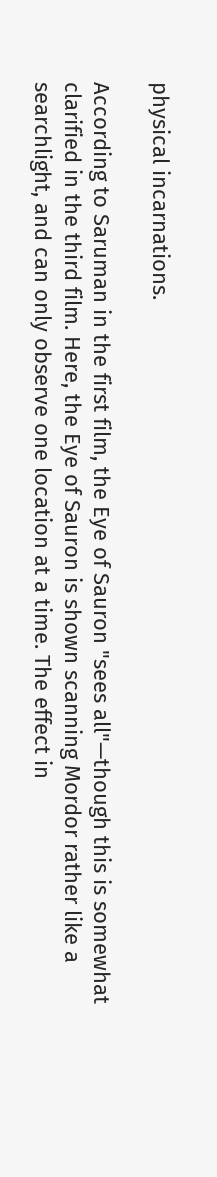physical incarnations.

According to Saruman in the first film, the Eye of Sauron "sees all"—though this is somewhat clarified in the third film. Here, the Eye of Sauron is shown scanning Mordor rather like a searchlight, and can only observe one location at a time. The effect in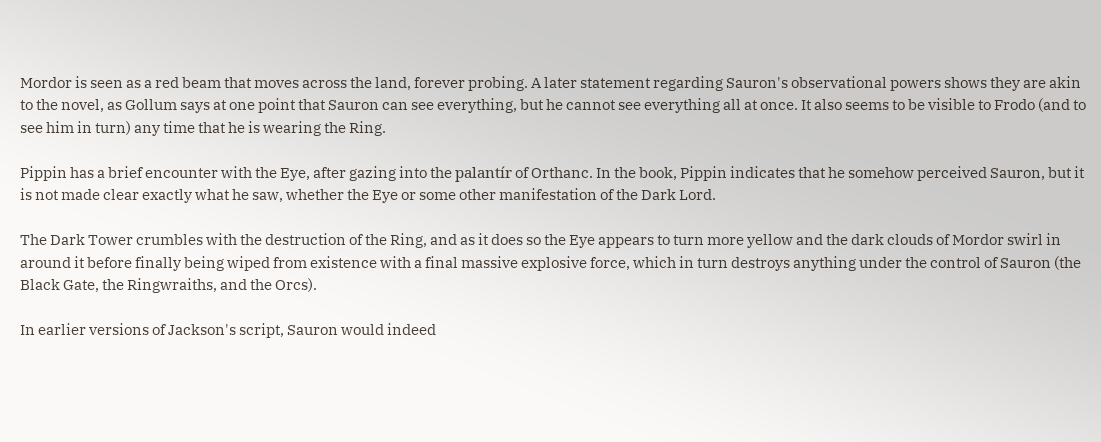Mordor is seen as a red beam that moves across the land, forever probing. A later statement regarding Sauron's observational powers shows they are akin to the novel, as Gollum says at one point that Sauron can see everything, but he cannot see everything all at once. It also seems to be visible to Frodo (and to see him in turn) any time that he is wearing the Ring.

Pippin has a brief encounter with the Eye, after gazing into the palantír of Orthanc. In the book, Pippin indicates that he somehow perceived Sauron, but it is not made clear exactly what he saw, whether the Eye or some other manifestation of the Dark Lord.

The Dark Tower crumbles with the destruction of the Ring, and as it does so the Eye appears to turn more yellow and the dark clouds of Mordor swirl in around it before finally being wiped from existence with a final massive explosive force, which in turn destroys anything under the control of Sauron (the Black Gate, the Ringwraiths, and the Orcs).

In earlier versions of Jackson's script, Sauron would indeed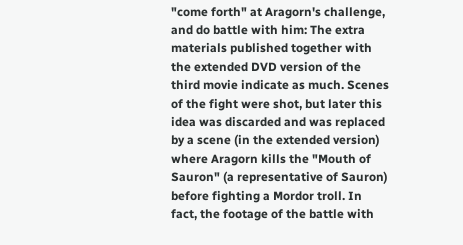"come forth" at Aragorn's challenge, and do battle with him: The extra materials published together with the extended DVD version of the third movie indicate as much. Scenes of the fight were shot, but later this idea was discarded and was replaced by a scene (in the extended version) where Aragorn kills the "Mouth of Sauron" (a representative of Sauron) before fighting a Mordor troll. In fact, the footage of the battle with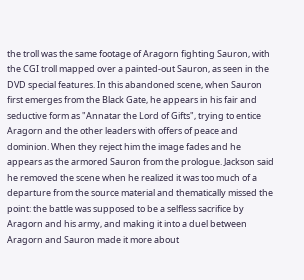the troll was the same footage of Aragorn fighting Sauron, with the CGI troll mapped over a painted-out Sauron, as seen in the DVD special features. In this abandoned scene, when Sauron first emerges from the Black Gate, he appears in his fair and seductive form as "Annatar the Lord of Gifts", trying to entice Aragorn and the other leaders with offers of peace and dominion. When they reject him the image fades and he appears as the armored Sauron from the prologue. Jackson said he removed the scene when he realized it was too much of a departure from the source material and thematically missed the point: the battle was supposed to be a selfless sacrifice by Aragorn and his army, and making it into a duel between Aragorn and Sauron made it more about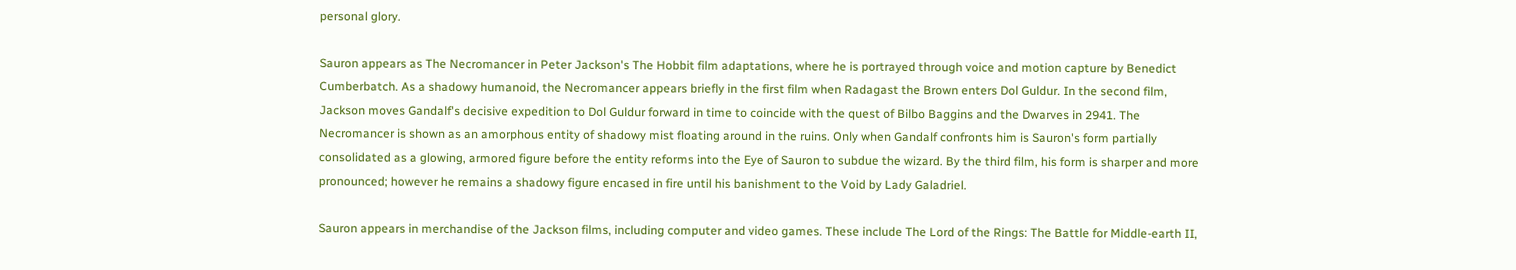personal glory.

Sauron appears as The Necromancer in Peter Jackson's The Hobbit film adaptations, where he is portrayed through voice and motion capture by Benedict Cumberbatch. As a shadowy humanoid, the Necromancer appears briefly in the first film when Radagast the Brown enters Dol Guldur. In the second film, Jackson moves Gandalf's decisive expedition to Dol Guldur forward in time to coincide with the quest of Bilbo Baggins and the Dwarves in 2941. The Necromancer is shown as an amorphous entity of shadowy mist floating around in the ruins. Only when Gandalf confronts him is Sauron's form partially consolidated as a glowing, armored figure before the entity reforms into the Eye of Sauron to subdue the wizard. By the third film, his form is sharper and more pronounced; however he remains a shadowy figure encased in fire until his banishment to the Void by Lady Galadriel.

Sauron appears in merchandise of the Jackson films, including computer and video games. These include The Lord of the Rings: The Battle for Middle-earth II,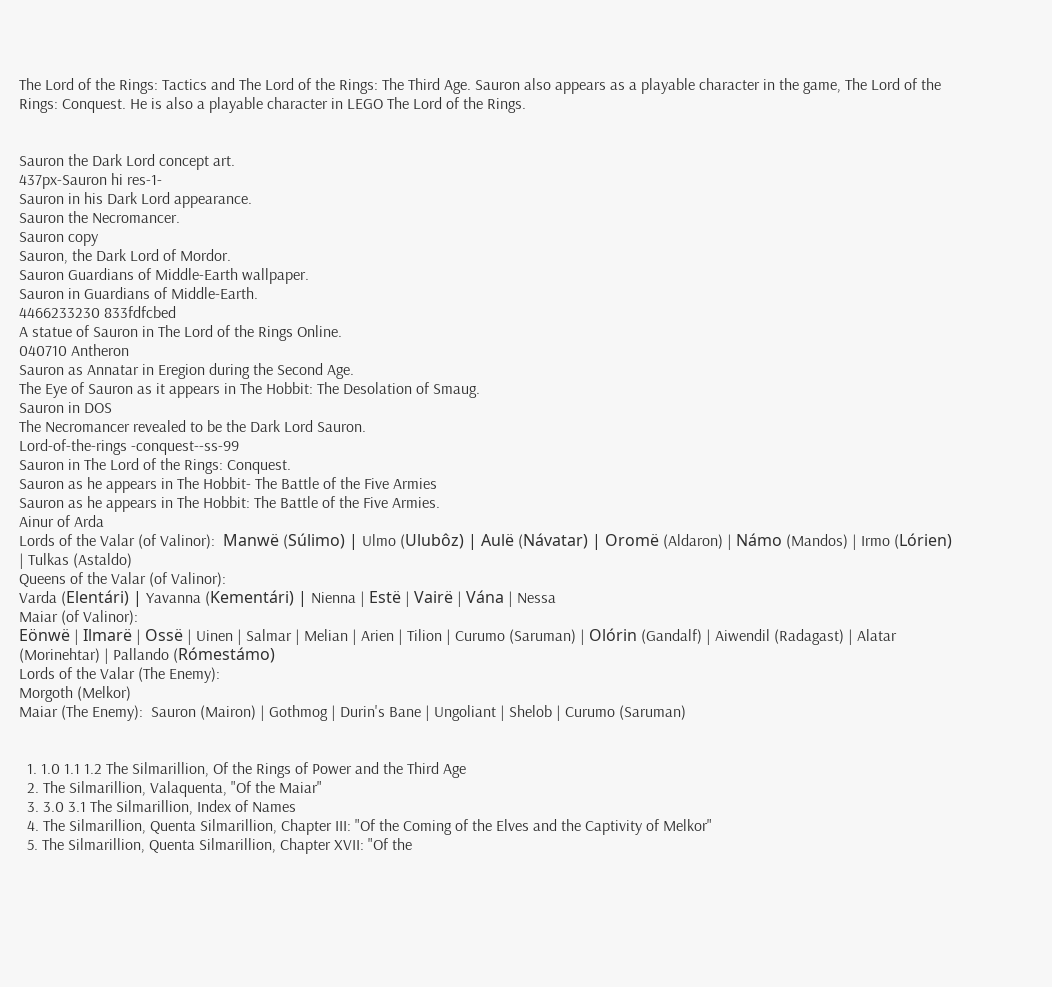The Lord of the Rings: Tactics and The Lord of the Rings: The Third Age. Sauron also appears as a playable character in the game, The Lord of the Rings: Conquest. He is also a playable character in LEGO The Lord of the Rings.


Sauron the Dark Lord concept art.
437px-Sauron hi res-1-
Sauron in his Dark Lord appearance.
Sauron the Necromancer.
Sauron copy
Sauron, the Dark Lord of Mordor.
Sauron Guardians of Middle-Earth wallpaper.
Sauron in Guardians of Middle-Earth.
4466233230 833fdfcbed
A statue of Sauron in The Lord of the Rings Online.
040710 Antheron
Sauron as Annatar in Eregion during the Second Age.
The Eye of Sauron as it appears in The Hobbit: The Desolation of Smaug.
Sauron in DOS
The Necromancer revealed to be the Dark Lord Sauron.
Lord-of-the-rings -conquest--ss-99
Sauron in The Lord of the Rings: Conquest.
Sauron as he appears in The Hobbit- The Battle of the Five Armies
Sauron as he appears in The Hobbit: The Battle of the Five Armies.
Ainur of Arda
Lords of the Valar (of Valinor):  Manwë (Súlimo) | Ulmo (Ulubôz) | Aulë (Návatar) | Oromë (Aldaron) | Námo (Mandos) | Irmo (Lórien) | Tulkas (Astaldo)
Queens of the Valar (of Valinor):
Varda (Elentári) | Yavanna (Kementári) | Nienna | Estë | Vairë | Vána | Nessa
Maiar (of Valinor):
Eönwë | Ilmarë | Ossë | Uinen | Salmar | Melian | Arien | Tilion | Curumo (Saruman) | Olórin (Gandalf) | Aiwendil (Radagast) | Alatar (Morinehtar) | Pallando (Rómestámo)
Lords of the Valar (The Enemy):
Morgoth (Melkor)
Maiar (The Enemy):  Sauron (Mairon) | Gothmog | Durin's Bane | Ungoliant | Shelob | Curumo (Saruman)


  1. 1.0 1.1 1.2 The Silmarillion, Of the Rings of Power and the Third Age
  2. The Silmarillion, Valaquenta, "Of the Maiar"
  3. 3.0 3.1 The Silmarillion, Index of Names
  4. The Silmarillion, Quenta Silmarillion, Chapter III: "Of the Coming of the Elves and the Captivity of Melkor"
  5. The Silmarillion, Quenta Silmarillion, Chapter XVII: "Of the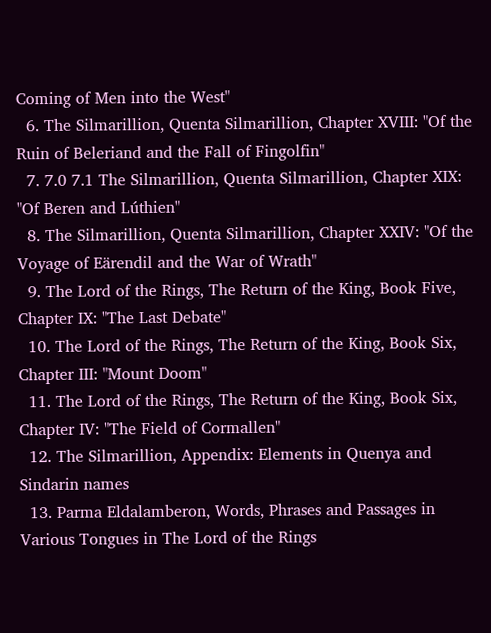Coming of Men into the West"
  6. The Silmarillion, Quenta Silmarillion, Chapter XVIII: "Of the Ruin of Beleriand and the Fall of Fingolfin"
  7. 7.0 7.1 The Silmarillion, Quenta Silmarillion, Chapter XIX: "Of Beren and Lúthien"
  8. The Silmarillion, Quenta Silmarillion, Chapter XXIV: "Of the Voyage of Eärendil and the War of Wrath"
  9. The Lord of the Rings, The Return of the King, Book Five, Chapter IX: "The Last Debate"
  10. The Lord of the Rings, The Return of the King, Book Six, Chapter III: "Mount Doom"
  11. The Lord of the Rings, The Return of the King, Book Six, Chapter IV: "The Field of Cormallen"
  12. The Silmarillion, Appendix: Elements in Quenya and Sindarin names
  13. Parma Eldalamberon, Words, Phrases and Passages in Various Tongues in The Lord of the Rings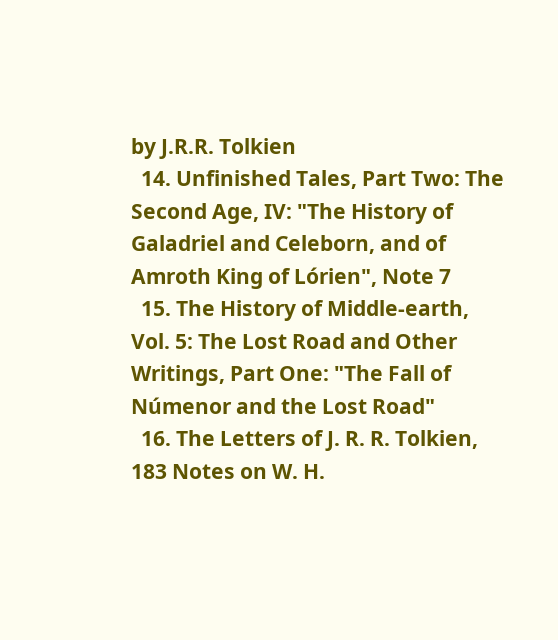by J.R.R. Tolkien
  14. Unfinished Tales, Part Two: The Second Age, IV: "The History of Galadriel and Celeborn, and of Amroth King of Lórien", Note 7
  15. The History of Middle-earth, Vol. 5: The Lost Road and Other Writings, Part One: "The Fall of Númenor and the Lost Road"
  16. The Letters of J. R. R. Tolkien, 183 Notes on W. H.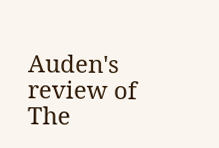Auden's review of The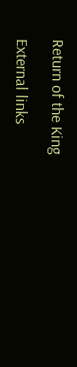Return of the King

External links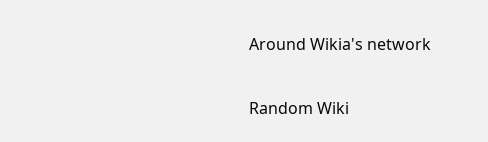Around Wikia's network

Random Wiki